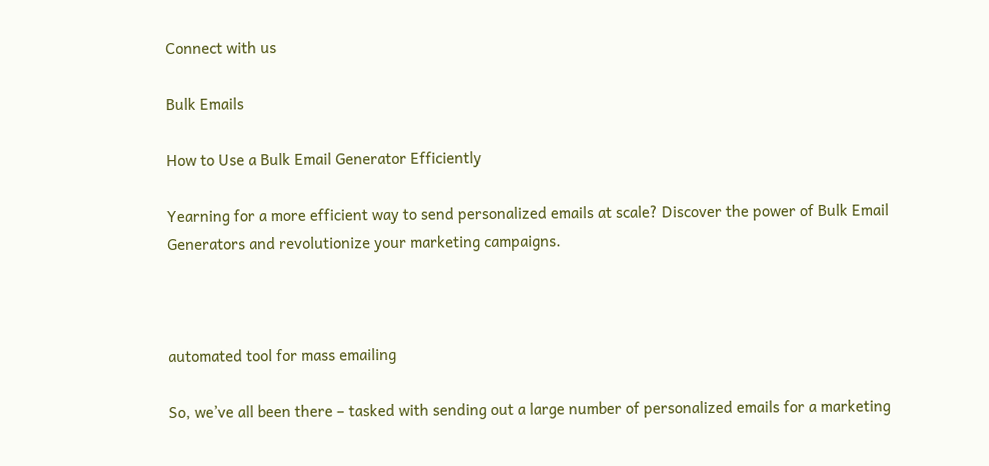Connect with us

Bulk Emails

How to Use a Bulk Email Generator Efficiently

Yearning for a more efficient way to send personalized emails at scale? Discover the power of Bulk Email Generators and revolutionize your marketing campaigns.



automated tool for mass emailing

So, we’ve all been there – tasked with sending out a large number of personalized emails for a marketing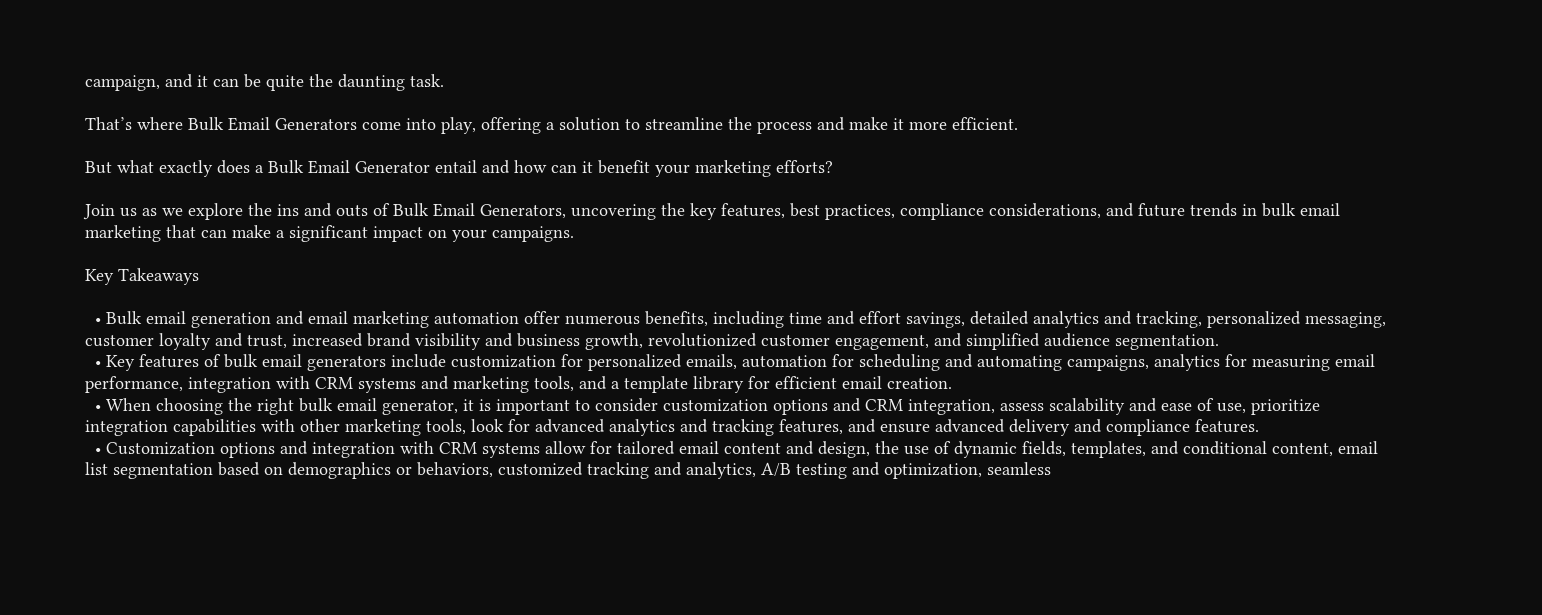campaign, and it can be quite the daunting task.

That’s where Bulk Email Generators come into play, offering a solution to streamline the process and make it more efficient.

But what exactly does a Bulk Email Generator entail and how can it benefit your marketing efforts?

Join us as we explore the ins and outs of Bulk Email Generators, uncovering the key features, best practices, compliance considerations, and future trends in bulk email marketing that can make a significant impact on your campaigns.

Key Takeaways

  • Bulk email generation and email marketing automation offer numerous benefits, including time and effort savings, detailed analytics and tracking, personalized messaging, customer loyalty and trust, increased brand visibility and business growth, revolutionized customer engagement, and simplified audience segmentation.
  • Key features of bulk email generators include customization for personalized emails, automation for scheduling and automating campaigns, analytics for measuring email performance, integration with CRM systems and marketing tools, and a template library for efficient email creation.
  • When choosing the right bulk email generator, it is important to consider customization options and CRM integration, assess scalability and ease of use, prioritize integration capabilities with other marketing tools, look for advanced analytics and tracking features, and ensure advanced delivery and compliance features.
  • Customization options and integration with CRM systems allow for tailored email content and design, the use of dynamic fields, templates, and conditional content, email list segmentation based on demographics or behaviors, customized tracking and analytics, A/B testing and optimization, seamless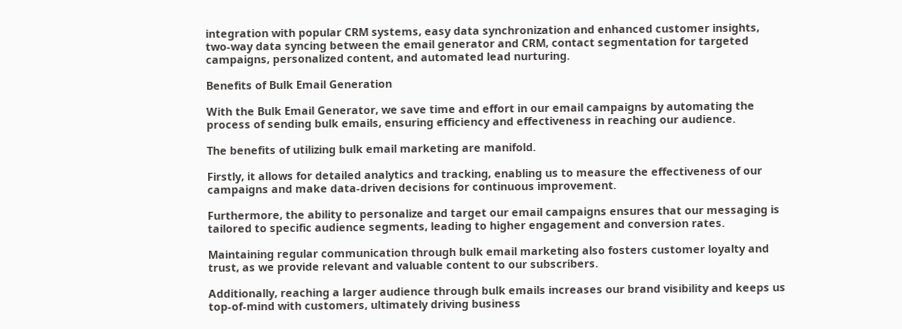integration with popular CRM systems, easy data synchronization and enhanced customer insights, two-way data syncing between the email generator and CRM, contact segmentation for targeted campaigns, personalized content, and automated lead nurturing.

Benefits of Bulk Email Generation

With the Bulk Email Generator, we save time and effort in our email campaigns by automating the process of sending bulk emails, ensuring efficiency and effectiveness in reaching our audience.

The benefits of utilizing bulk email marketing are manifold.

Firstly, it allows for detailed analytics and tracking, enabling us to measure the effectiveness of our campaigns and make data-driven decisions for continuous improvement.

Furthermore, the ability to personalize and target our email campaigns ensures that our messaging is tailored to specific audience segments, leading to higher engagement and conversion rates.

Maintaining regular communication through bulk email marketing also fosters customer loyalty and trust, as we provide relevant and valuable content to our subscribers.

Additionally, reaching a larger audience through bulk emails increases our brand visibility and keeps us top-of-mind with customers, ultimately driving business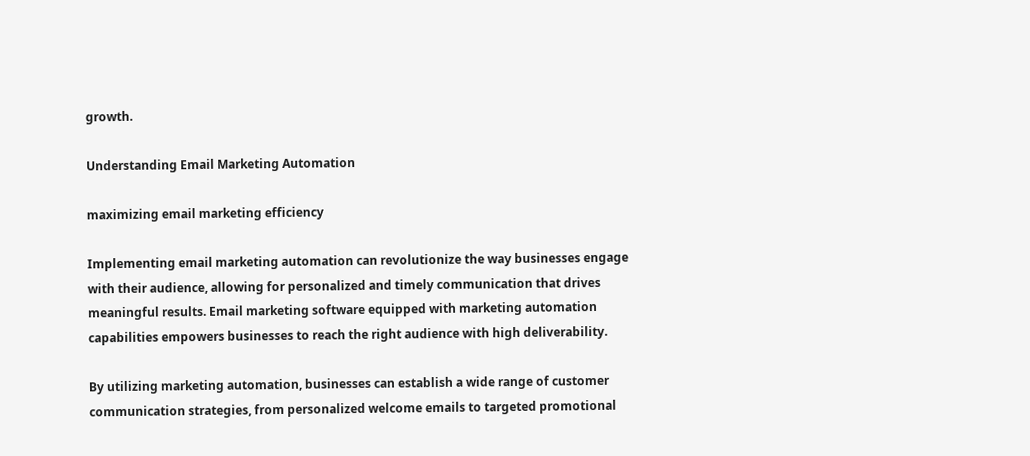growth.

Understanding Email Marketing Automation

maximizing email marketing efficiency

Implementing email marketing automation can revolutionize the way businesses engage with their audience, allowing for personalized and timely communication that drives meaningful results. Email marketing software equipped with marketing automation capabilities empowers businesses to reach the right audience with high deliverability.

By utilizing marketing automation, businesses can establish a wide range of customer communication strategies, from personalized welcome emails to targeted promotional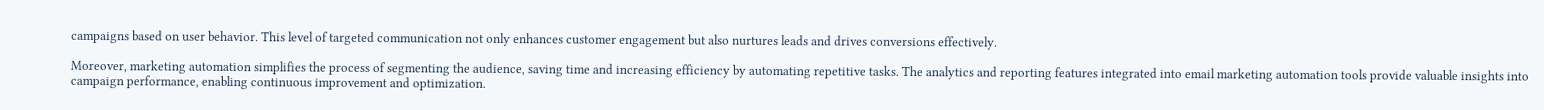campaigns based on user behavior. This level of targeted communication not only enhances customer engagement but also nurtures leads and drives conversions effectively.

Moreover, marketing automation simplifies the process of segmenting the audience, saving time and increasing efficiency by automating repetitive tasks. The analytics and reporting features integrated into email marketing automation tools provide valuable insights into campaign performance, enabling continuous improvement and optimization.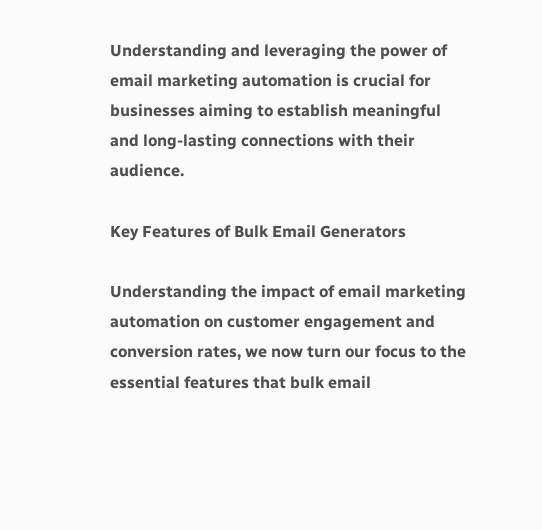Understanding and leveraging the power of email marketing automation is crucial for businesses aiming to establish meaningful and long-lasting connections with their audience.

Key Features of Bulk Email Generators

Understanding the impact of email marketing automation on customer engagement and conversion rates, we now turn our focus to the essential features that bulk email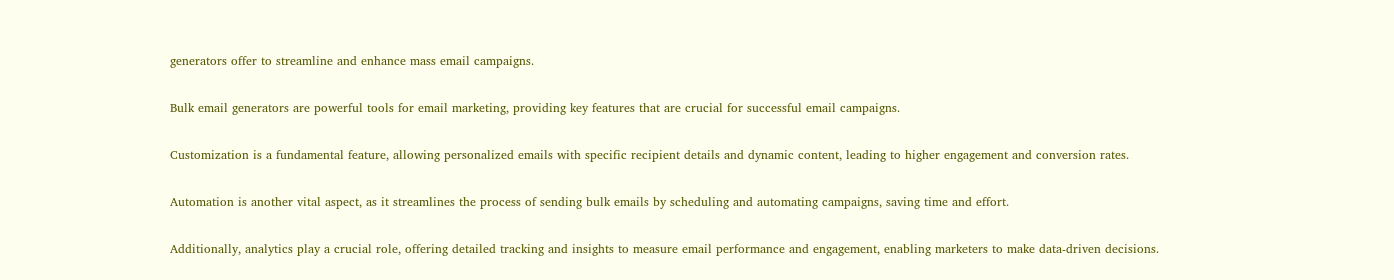generators offer to streamline and enhance mass email campaigns.

Bulk email generators are powerful tools for email marketing, providing key features that are crucial for successful email campaigns.

Customization is a fundamental feature, allowing personalized emails with specific recipient details and dynamic content, leading to higher engagement and conversion rates.

Automation is another vital aspect, as it streamlines the process of sending bulk emails by scheduling and automating campaigns, saving time and effort.

Additionally, analytics play a crucial role, offering detailed tracking and insights to measure email performance and engagement, enabling marketers to make data-driven decisions.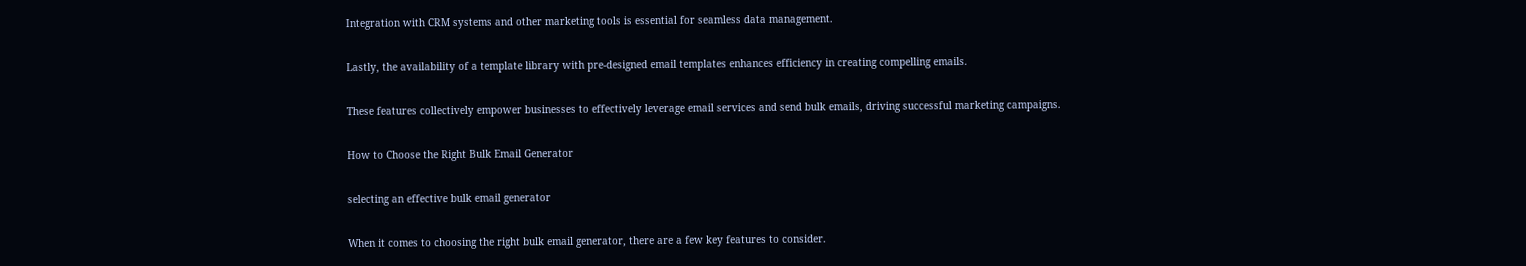Integration with CRM systems and other marketing tools is essential for seamless data management.

Lastly, the availability of a template library with pre-designed email templates enhances efficiency in creating compelling emails.

These features collectively empower businesses to effectively leverage email services and send bulk emails, driving successful marketing campaigns.

How to Choose the Right Bulk Email Generator

selecting an effective bulk email generator

When it comes to choosing the right bulk email generator, there are a few key features to consider.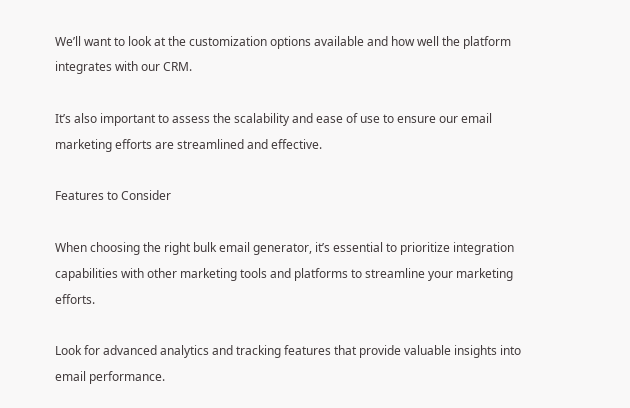We’ll want to look at the customization options available and how well the platform integrates with our CRM.

It’s also important to assess the scalability and ease of use to ensure our email marketing efforts are streamlined and effective.

Features to Consider

When choosing the right bulk email generator, it’s essential to prioritize integration capabilities with other marketing tools and platforms to streamline your marketing efforts.

Look for advanced analytics and tracking features that provide valuable insights into email performance.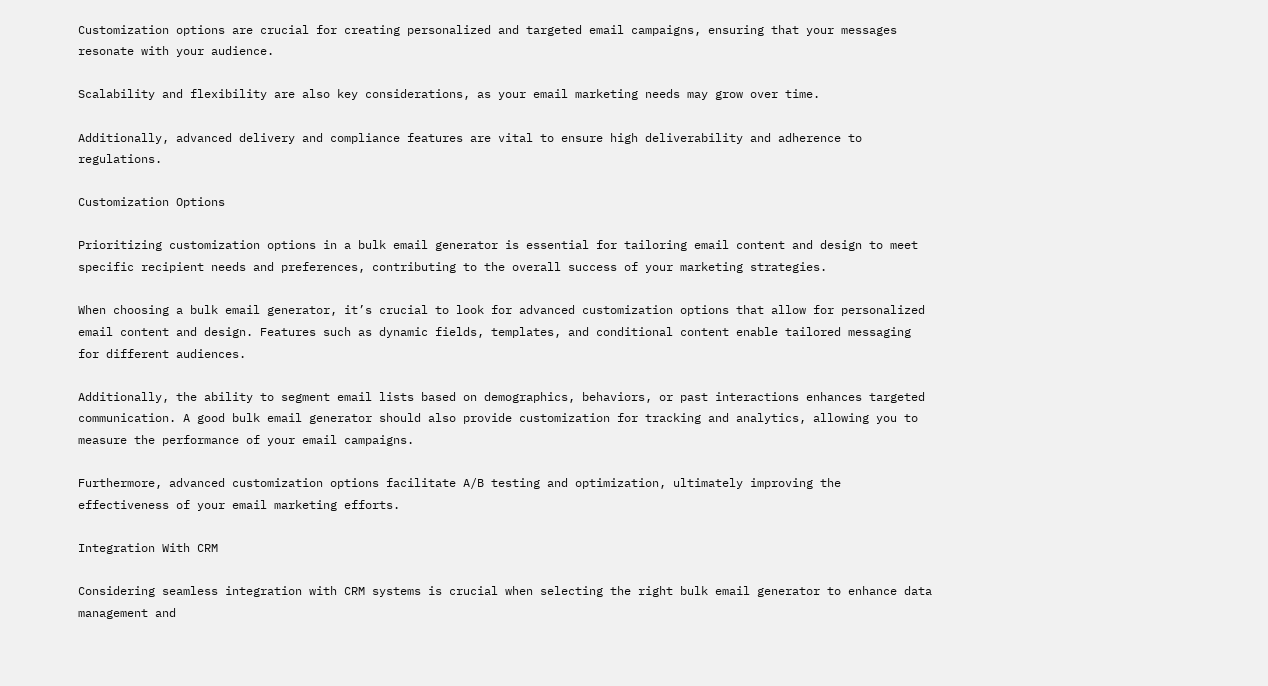Customization options are crucial for creating personalized and targeted email campaigns, ensuring that your messages resonate with your audience.

Scalability and flexibility are also key considerations, as your email marketing needs may grow over time.

Additionally, advanced delivery and compliance features are vital to ensure high deliverability and adherence to regulations.

Customization Options

Prioritizing customization options in a bulk email generator is essential for tailoring email content and design to meet specific recipient needs and preferences, contributing to the overall success of your marketing strategies.

When choosing a bulk email generator, it’s crucial to look for advanced customization options that allow for personalized email content and design. Features such as dynamic fields, templates, and conditional content enable tailored messaging for different audiences.

Additionally, the ability to segment email lists based on demographics, behaviors, or past interactions enhances targeted communication. A good bulk email generator should also provide customization for tracking and analytics, allowing you to measure the performance of your email campaigns.

Furthermore, advanced customization options facilitate A/B testing and optimization, ultimately improving the effectiveness of your email marketing efforts.

Integration With CRM

Considering seamless integration with CRM systems is crucial when selecting the right bulk email generator to enhance data management and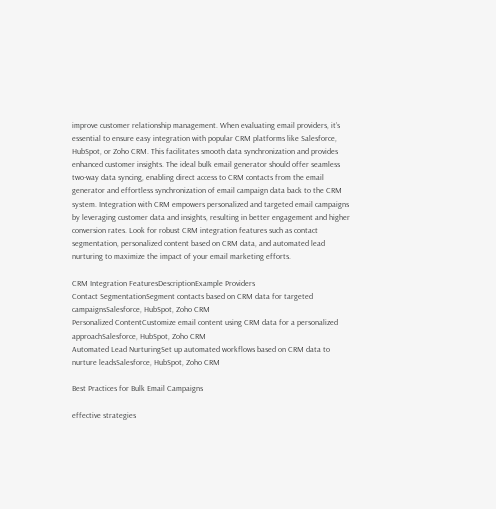improve customer relationship management. When evaluating email providers, it’s essential to ensure easy integration with popular CRM platforms like Salesforce, HubSpot, or Zoho CRM. This facilitates smooth data synchronization and provides enhanced customer insights. The ideal bulk email generator should offer seamless two-way data syncing, enabling direct access to CRM contacts from the email generator and effortless synchronization of email campaign data back to the CRM system. Integration with CRM empowers personalized and targeted email campaigns by leveraging customer data and insights, resulting in better engagement and higher conversion rates. Look for robust CRM integration features such as contact segmentation, personalized content based on CRM data, and automated lead nurturing to maximize the impact of your email marketing efforts.

CRM Integration FeaturesDescriptionExample Providers
Contact SegmentationSegment contacts based on CRM data for targeted campaignsSalesforce, HubSpot, Zoho CRM
Personalized ContentCustomize email content using CRM data for a personalized approachSalesforce, HubSpot, Zoho CRM
Automated Lead NurturingSet up automated workflows based on CRM data to nurture leadsSalesforce, HubSpot, Zoho CRM

Best Practices for Bulk Email Campaigns

effective strategies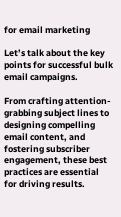for email marketing

Let’s talk about the key points for successful bulk email campaigns.

From crafting attention-grabbing subject lines to designing compelling email content, and fostering subscriber engagement, these best practices are essential for driving results.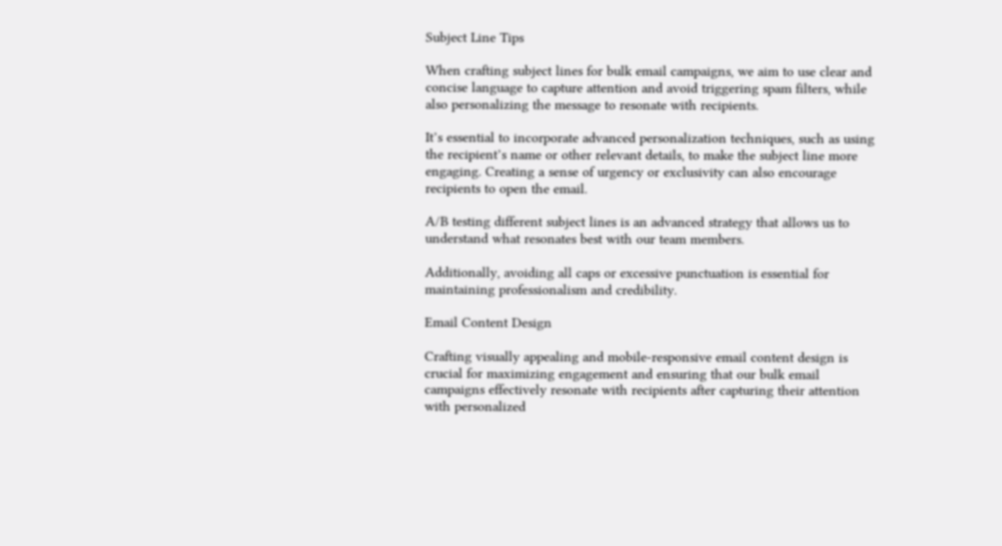Subject Line Tips

When crafting subject lines for bulk email campaigns, we aim to use clear and concise language to capture attention and avoid triggering spam filters, while also personalizing the message to resonate with recipients.

It’s essential to incorporate advanced personalization techniques, such as using the recipient’s name or other relevant details, to make the subject line more engaging. Creating a sense of urgency or exclusivity can also encourage recipients to open the email.

A/B testing different subject lines is an advanced strategy that allows us to understand what resonates best with our team members.

Additionally, avoiding all caps or excessive punctuation is essential for maintaining professionalism and credibility.

Email Content Design

Crafting visually appealing and mobile-responsive email content design is crucial for maximizing engagement and ensuring that our bulk email campaigns effectively resonate with recipients after capturing their attention with personalized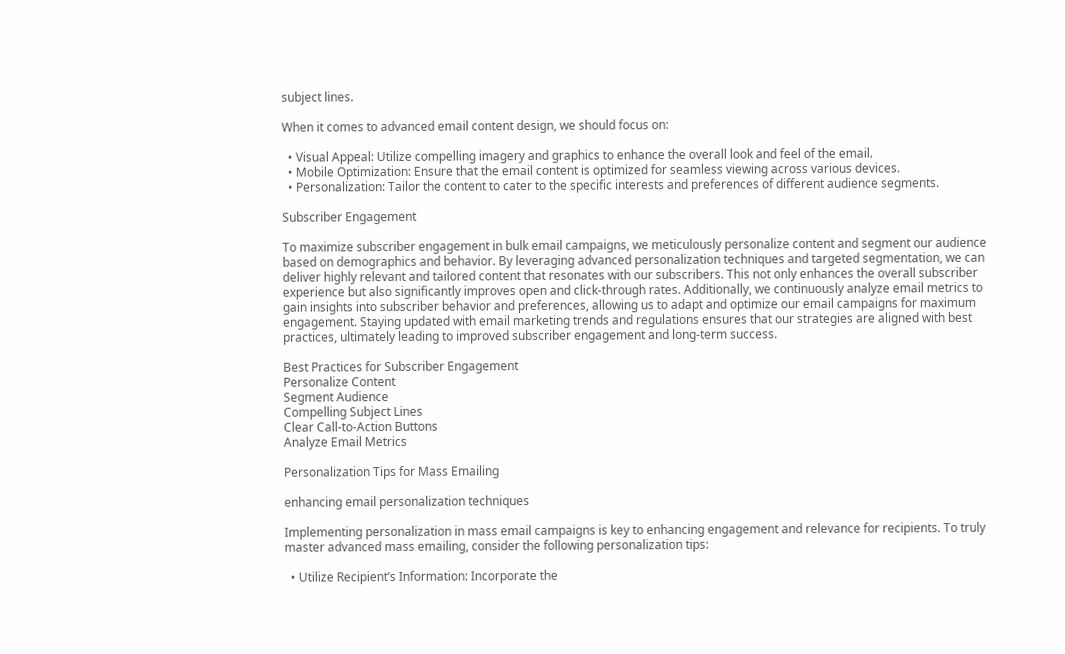subject lines.

When it comes to advanced email content design, we should focus on:

  • Visual Appeal: Utilize compelling imagery and graphics to enhance the overall look and feel of the email.
  • Mobile Optimization: Ensure that the email content is optimized for seamless viewing across various devices.
  • Personalization: Tailor the content to cater to the specific interests and preferences of different audience segments.

Subscriber Engagement

To maximize subscriber engagement in bulk email campaigns, we meticulously personalize content and segment our audience based on demographics and behavior. By leveraging advanced personalization techniques and targeted segmentation, we can deliver highly relevant and tailored content that resonates with our subscribers. This not only enhances the overall subscriber experience but also significantly improves open and click-through rates. Additionally, we continuously analyze email metrics to gain insights into subscriber behavior and preferences, allowing us to adapt and optimize our email campaigns for maximum engagement. Staying updated with email marketing trends and regulations ensures that our strategies are aligned with best practices, ultimately leading to improved subscriber engagement and long-term success.

Best Practices for Subscriber Engagement
Personalize Content
Segment Audience
Compelling Subject Lines
Clear Call-to-Action Buttons
Analyze Email Metrics

Personalization Tips for Mass Emailing

enhancing email personalization techniques

Implementing personalization in mass email campaigns is key to enhancing engagement and relevance for recipients. To truly master advanced mass emailing, consider the following personalization tips:

  • Utilize Recipient’s Information: Incorporate the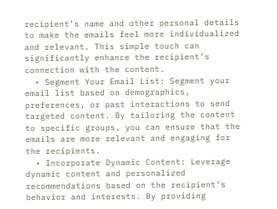recipient’s name and other personal details to make the emails feel more individualized and relevant. This simple touch can significantly enhance the recipient’s connection with the content.
  • Segment Your Email List: Segment your email list based on demographics, preferences, or past interactions to send targeted content. By tailoring the content to specific groups, you can ensure that the emails are more relevant and engaging for the recipients.
  • Incorporate Dynamic Content: Leverage dynamic content and personalized recommendations based on the recipient’s behavior and interests. By providing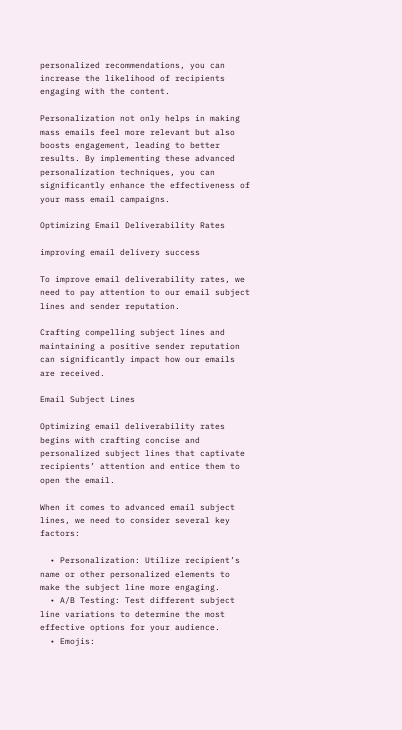personalized recommendations, you can increase the likelihood of recipients engaging with the content.

Personalization not only helps in making mass emails feel more relevant but also boosts engagement, leading to better results. By implementing these advanced personalization techniques, you can significantly enhance the effectiveness of your mass email campaigns.

Optimizing Email Deliverability Rates

improving email delivery success

To improve email deliverability rates, we need to pay attention to our email subject lines and sender reputation.

Crafting compelling subject lines and maintaining a positive sender reputation can significantly impact how our emails are received.

Email Subject Lines

Optimizing email deliverability rates begins with crafting concise and personalized subject lines that captivate recipients’ attention and entice them to open the email.

When it comes to advanced email subject lines, we need to consider several key factors:

  • Personalization: Utilize recipient’s name or other personalized elements to make the subject line more engaging.
  • A/B Testing: Test different subject line variations to determine the most effective options for your audience.
  • Emojis: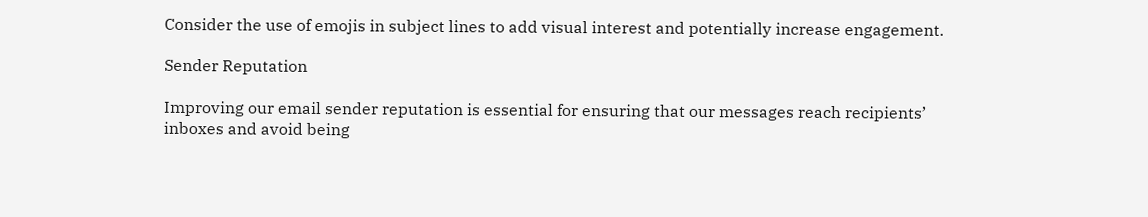Consider the use of emojis in subject lines to add visual interest and potentially increase engagement.

Sender Reputation

Improving our email sender reputation is essential for ensuring that our messages reach recipients’ inboxes and avoid being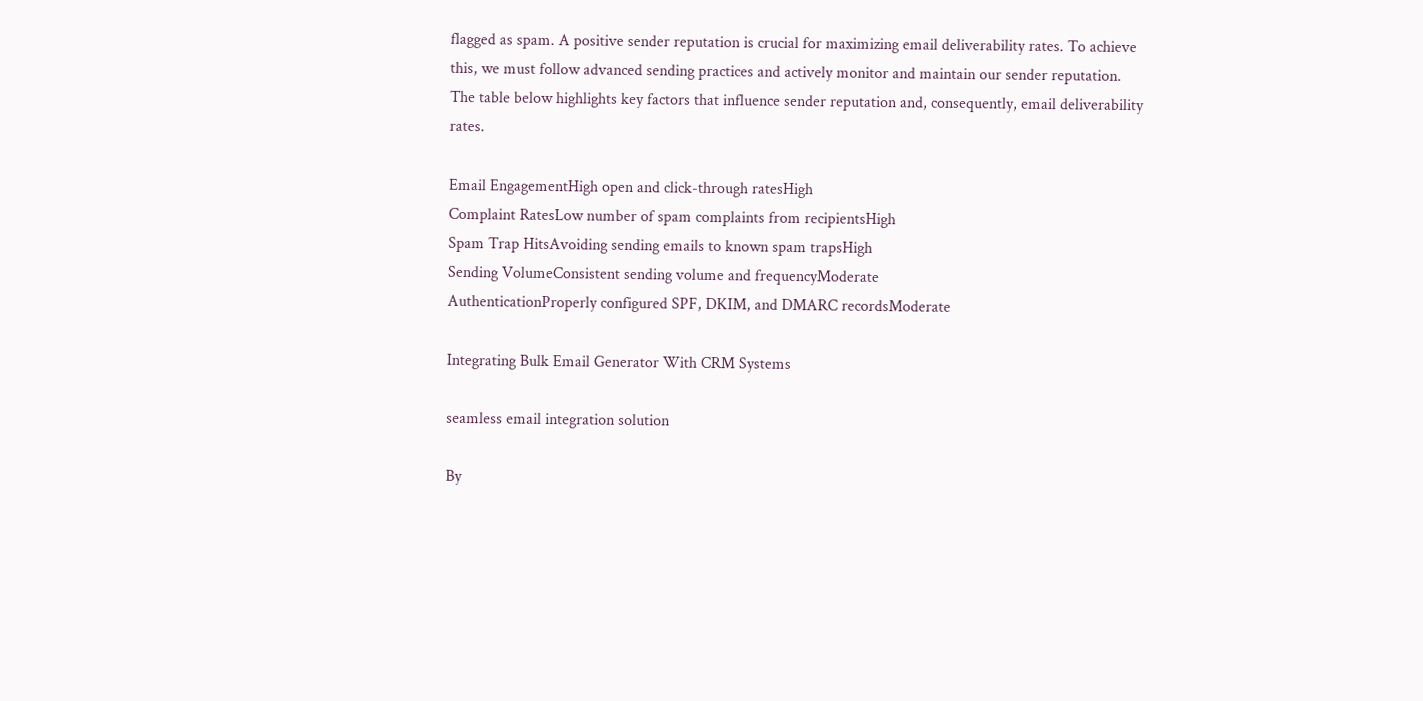flagged as spam. A positive sender reputation is crucial for maximizing email deliverability rates. To achieve this, we must follow advanced sending practices and actively monitor and maintain our sender reputation. The table below highlights key factors that influence sender reputation and, consequently, email deliverability rates.

Email EngagementHigh open and click-through ratesHigh
Complaint RatesLow number of spam complaints from recipientsHigh
Spam Trap HitsAvoiding sending emails to known spam trapsHigh
Sending VolumeConsistent sending volume and frequencyModerate
AuthenticationProperly configured SPF, DKIM, and DMARC recordsModerate

Integrating Bulk Email Generator With CRM Systems

seamless email integration solution

By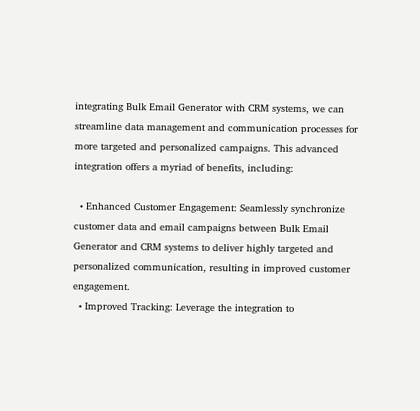integrating Bulk Email Generator with CRM systems, we can streamline data management and communication processes for more targeted and personalized campaigns. This advanced integration offers a myriad of benefits, including:

  • Enhanced Customer Engagement: Seamlessly synchronize customer data and email campaigns between Bulk Email Generator and CRM systems to deliver highly targeted and personalized communication, resulting in improved customer engagement.
  • Improved Tracking: Leverage the integration to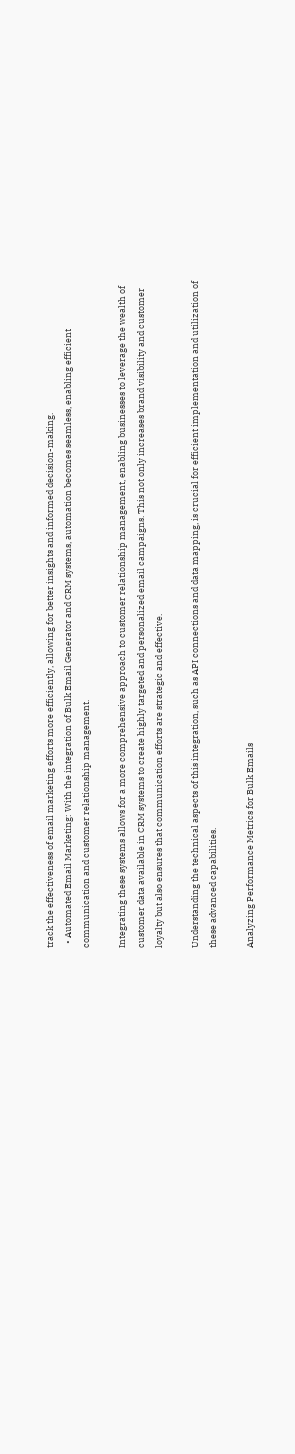track the effectiveness of email marketing efforts more efficiently, allowing for better insights and informed decision-making.
  • Automated Email Marketing: With the integration of Bulk Email Generator and CRM systems, automation becomes seamless, enabling efficient communication and customer relationship management.

Integrating these systems allows for a more comprehensive approach to customer relationship management, enabling businesses to leverage the wealth of customer data available in CRM systems to create highly targeted and personalized email campaigns. This not only increases brand visibility and customer loyalty but also ensures that communication efforts are strategic and effective.

Understanding the technical aspects of this integration, such as API connections and data mapping, is crucial for efficient implementation and utilization of these advanced capabilities.

Analyzing Performance Metrics for Bulk Emails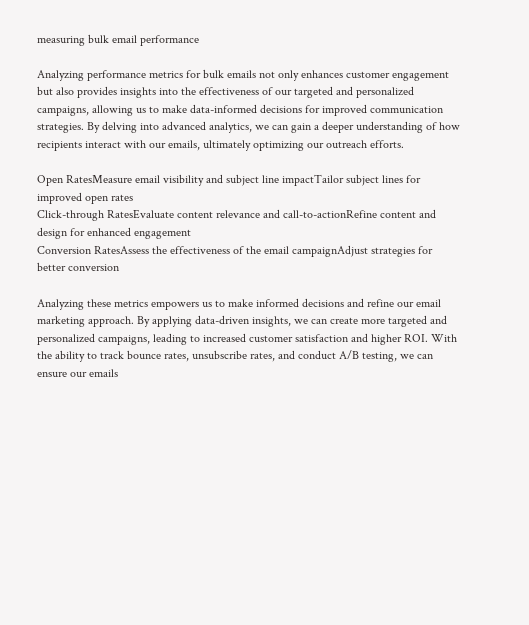measuring bulk email performance

Analyzing performance metrics for bulk emails not only enhances customer engagement but also provides insights into the effectiveness of our targeted and personalized campaigns, allowing us to make data-informed decisions for improved communication strategies. By delving into advanced analytics, we can gain a deeper understanding of how recipients interact with our emails, ultimately optimizing our outreach efforts.

Open RatesMeasure email visibility and subject line impactTailor subject lines for improved open rates
Click-through RatesEvaluate content relevance and call-to-actionRefine content and design for enhanced engagement
Conversion RatesAssess the effectiveness of the email campaignAdjust strategies for better conversion

Analyzing these metrics empowers us to make informed decisions and refine our email marketing approach. By applying data-driven insights, we can create more targeted and personalized campaigns, leading to increased customer satisfaction and higher ROI. With the ability to track bounce rates, unsubscribe rates, and conduct A/B testing, we can ensure our emails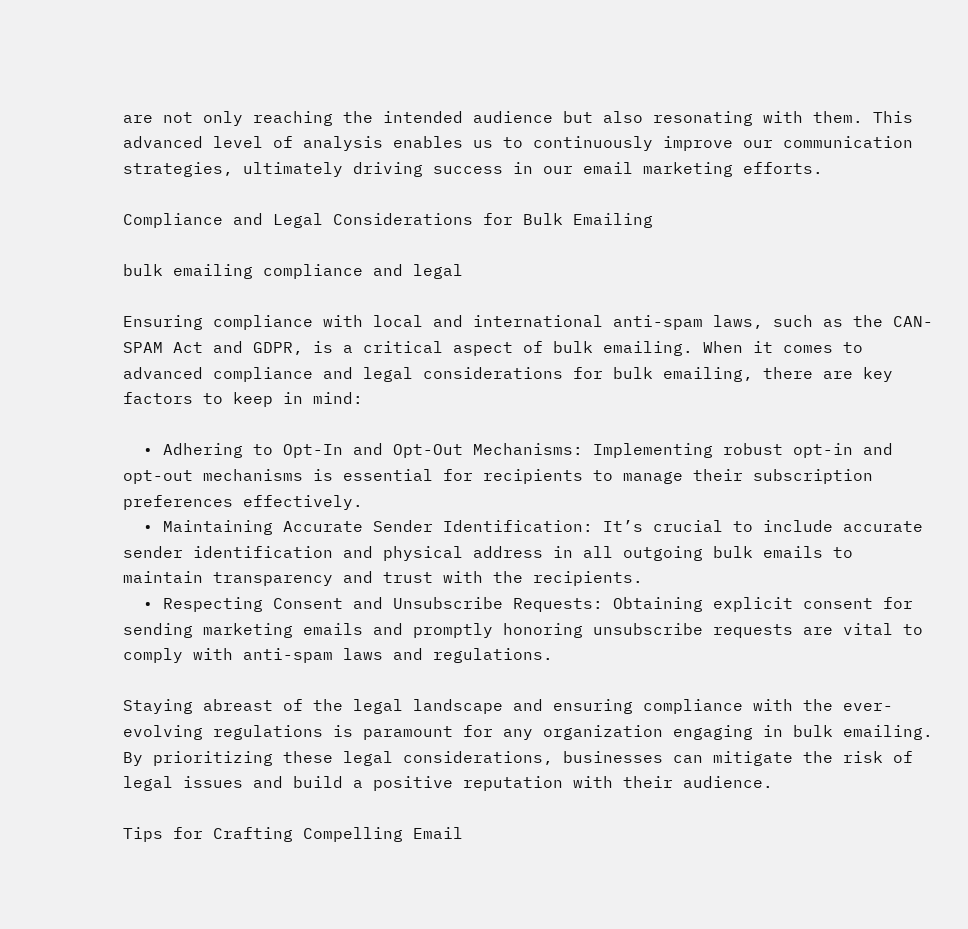are not only reaching the intended audience but also resonating with them. This advanced level of analysis enables us to continuously improve our communication strategies, ultimately driving success in our email marketing efforts.

Compliance and Legal Considerations for Bulk Emailing

bulk emailing compliance and legal

Ensuring compliance with local and international anti-spam laws, such as the CAN-SPAM Act and GDPR, is a critical aspect of bulk emailing. When it comes to advanced compliance and legal considerations for bulk emailing, there are key factors to keep in mind:

  • Adhering to Opt-In and Opt-Out Mechanisms: Implementing robust opt-in and opt-out mechanisms is essential for recipients to manage their subscription preferences effectively.
  • Maintaining Accurate Sender Identification: It’s crucial to include accurate sender identification and physical address in all outgoing bulk emails to maintain transparency and trust with the recipients.
  • Respecting Consent and Unsubscribe Requests: Obtaining explicit consent for sending marketing emails and promptly honoring unsubscribe requests are vital to comply with anti-spam laws and regulations.

Staying abreast of the legal landscape and ensuring compliance with the ever-evolving regulations is paramount for any organization engaging in bulk emailing. By prioritizing these legal considerations, businesses can mitigate the risk of legal issues and build a positive reputation with their audience.

Tips for Crafting Compelling Email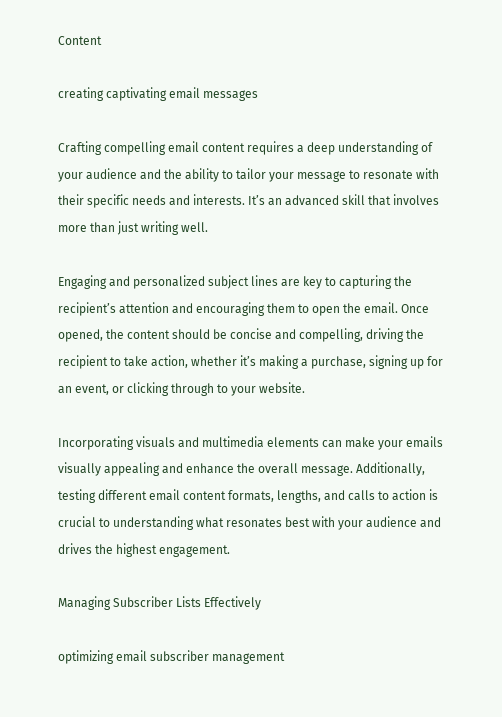Content

creating captivating email messages

Crafting compelling email content requires a deep understanding of your audience and the ability to tailor your message to resonate with their specific needs and interests. It’s an advanced skill that involves more than just writing well.

Engaging and personalized subject lines are key to capturing the recipient’s attention and encouraging them to open the email. Once opened, the content should be concise and compelling, driving the recipient to take action, whether it’s making a purchase, signing up for an event, or clicking through to your website.

Incorporating visuals and multimedia elements can make your emails visually appealing and enhance the overall message. Additionally, testing different email content formats, lengths, and calls to action is crucial to understanding what resonates best with your audience and drives the highest engagement.

Managing Subscriber Lists Effectively

optimizing email subscriber management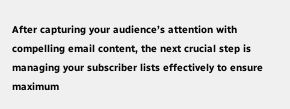After capturing your audience’s attention with compelling email content, the next crucial step is managing your subscriber lists effectively to ensure maximum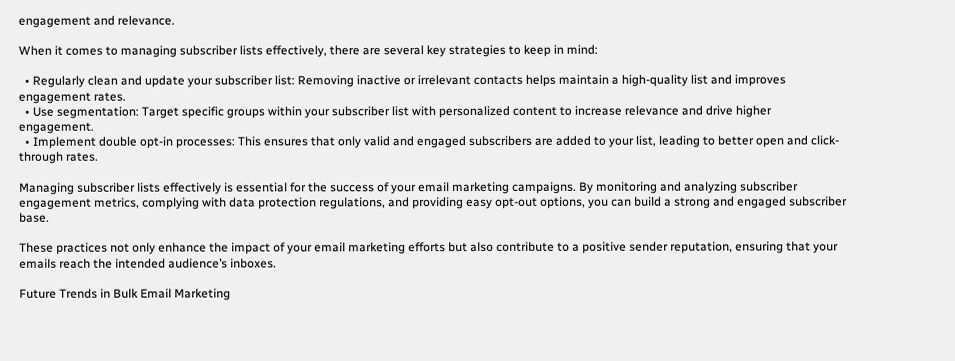engagement and relevance.

When it comes to managing subscriber lists effectively, there are several key strategies to keep in mind:

  • Regularly clean and update your subscriber list: Removing inactive or irrelevant contacts helps maintain a high-quality list and improves engagement rates.
  • Use segmentation: Target specific groups within your subscriber list with personalized content to increase relevance and drive higher engagement.
  • Implement double opt-in processes: This ensures that only valid and engaged subscribers are added to your list, leading to better open and click-through rates.

Managing subscriber lists effectively is essential for the success of your email marketing campaigns. By monitoring and analyzing subscriber engagement metrics, complying with data protection regulations, and providing easy opt-out options, you can build a strong and engaged subscriber base.

These practices not only enhance the impact of your email marketing efforts but also contribute to a positive sender reputation, ensuring that your emails reach the intended audience’s inboxes.

Future Trends in Bulk Email Marketing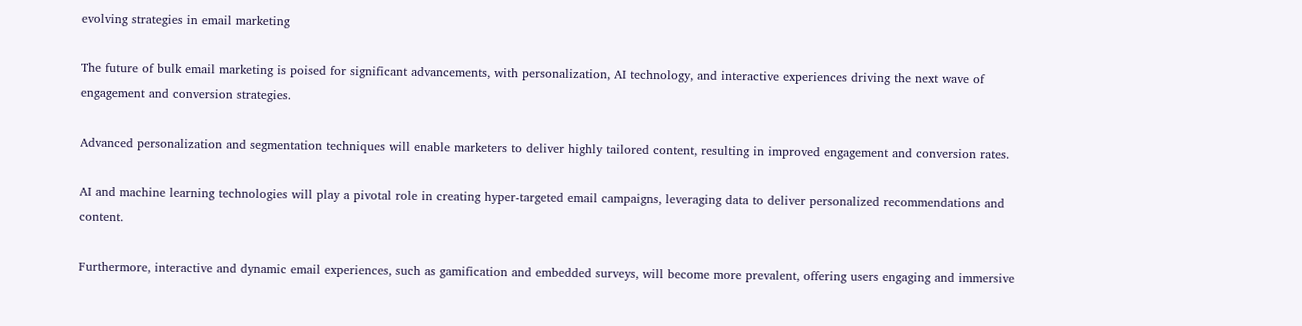evolving strategies in email marketing

The future of bulk email marketing is poised for significant advancements, with personalization, AI technology, and interactive experiences driving the next wave of engagement and conversion strategies.

Advanced personalization and segmentation techniques will enable marketers to deliver highly tailored content, resulting in improved engagement and conversion rates.

AI and machine learning technologies will play a pivotal role in creating hyper-targeted email campaigns, leveraging data to deliver personalized recommendations and content.

Furthermore, interactive and dynamic email experiences, such as gamification and embedded surveys, will become more prevalent, offering users engaging and immersive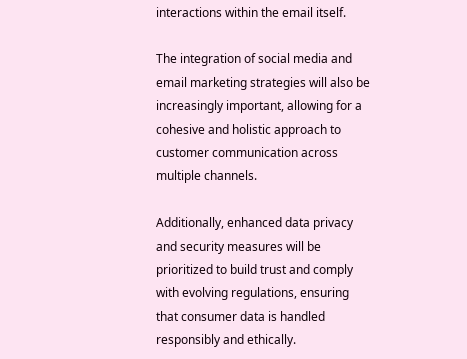interactions within the email itself.

The integration of social media and email marketing strategies will also be increasingly important, allowing for a cohesive and holistic approach to customer communication across multiple channels.

Additionally, enhanced data privacy and security measures will be prioritized to build trust and comply with evolving regulations, ensuring that consumer data is handled responsibly and ethically.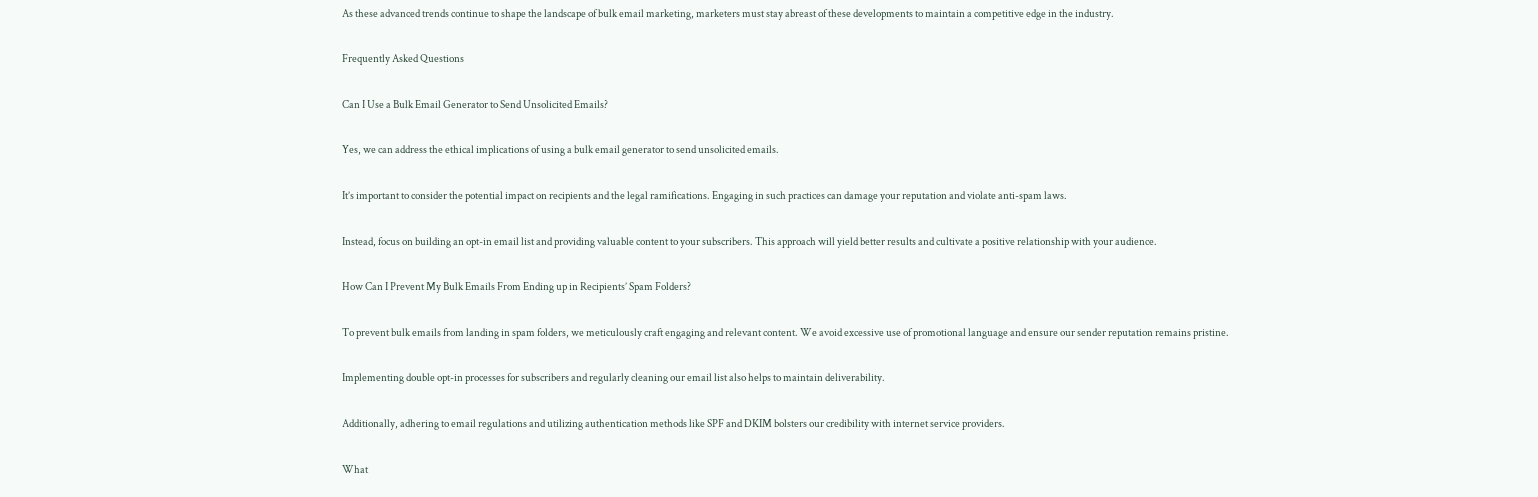As these advanced trends continue to shape the landscape of bulk email marketing, marketers must stay abreast of these developments to maintain a competitive edge in the industry.

Frequently Asked Questions

Can I Use a Bulk Email Generator to Send Unsolicited Emails?

Yes, we can address the ethical implications of using a bulk email generator to send unsolicited emails.

It’s important to consider the potential impact on recipients and the legal ramifications. Engaging in such practices can damage your reputation and violate anti-spam laws.

Instead, focus on building an opt-in email list and providing valuable content to your subscribers. This approach will yield better results and cultivate a positive relationship with your audience.

How Can I Prevent My Bulk Emails From Ending up in Recipients’ Spam Folders?

To prevent bulk emails from landing in spam folders, we meticulously craft engaging and relevant content. We avoid excessive use of promotional language and ensure our sender reputation remains pristine.

Implementing double opt-in processes for subscribers and regularly cleaning our email list also helps to maintain deliverability.

Additionally, adhering to email regulations and utilizing authentication methods like SPF and DKIM bolsters our credibility with internet service providers.

What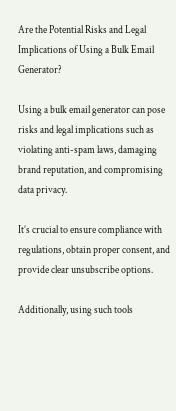Are the Potential Risks and Legal Implications of Using a Bulk Email Generator?

Using a bulk email generator can pose risks and legal implications such as violating anti-spam laws, damaging brand reputation, and compromising data privacy.

It’s crucial to ensure compliance with regulations, obtain proper consent, and provide clear unsubscribe options.

Additionally, using such tools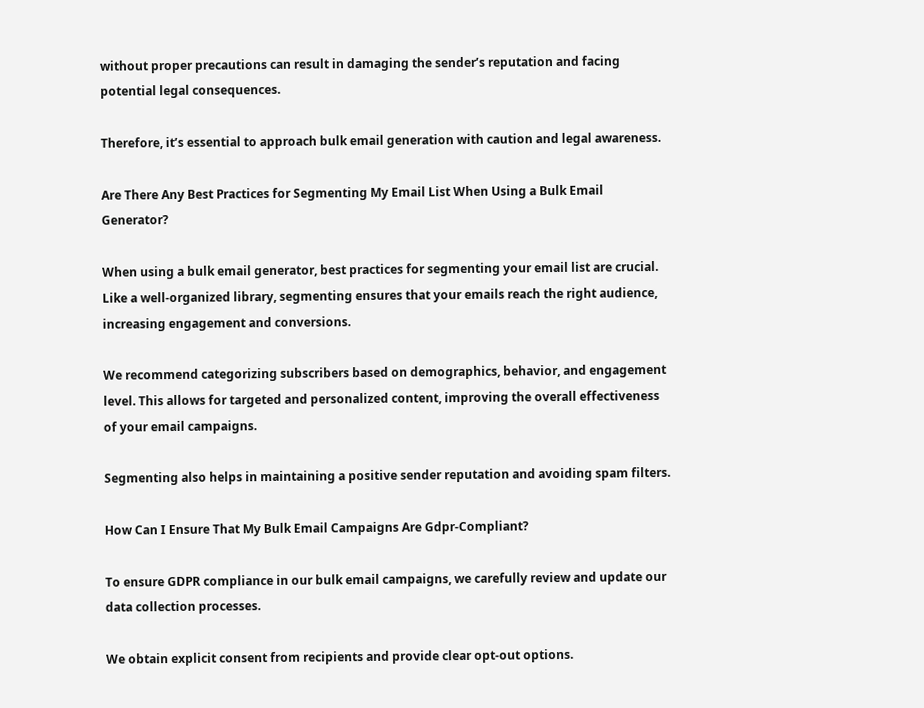without proper precautions can result in damaging the sender’s reputation and facing potential legal consequences.

Therefore, it’s essential to approach bulk email generation with caution and legal awareness.

Are There Any Best Practices for Segmenting My Email List When Using a Bulk Email Generator?

When using a bulk email generator, best practices for segmenting your email list are crucial. Like a well-organized library, segmenting ensures that your emails reach the right audience, increasing engagement and conversions.

We recommend categorizing subscribers based on demographics, behavior, and engagement level. This allows for targeted and personalized content, improving the overall effectiveness of your email campaigns.

Segmenting also helps in maintaining a positive sender reputation and avoiding spam filters.

How Can I Ensure That My Bulk Email Campaigns Are Gdpr-Compliant?

To ensure GDPR compliance in our bulk email campaigns, we carefully review and update our data collection processes.

We obtain explicit consent from recipients and provide clear opt-out options.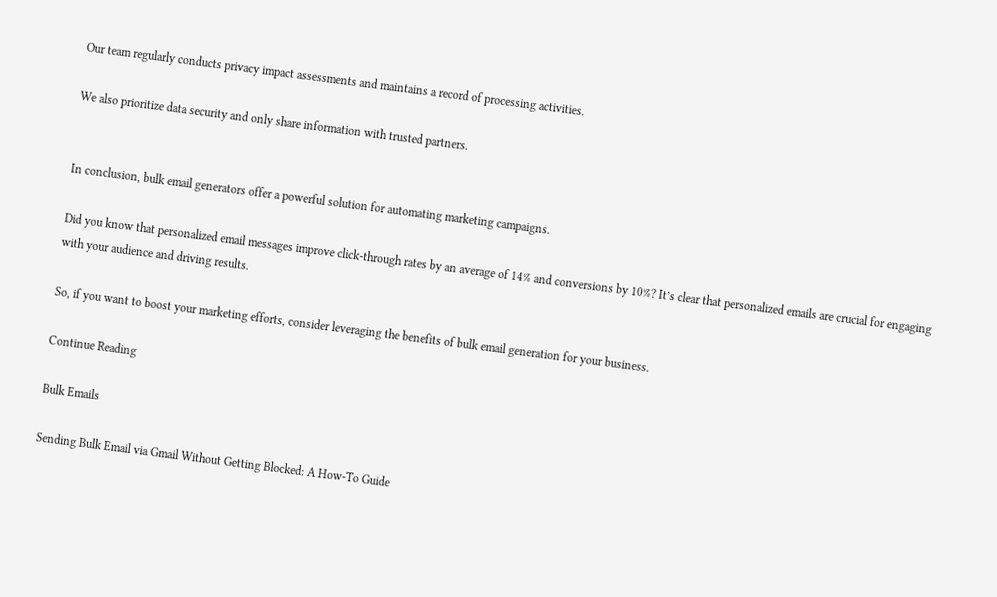Our team regularly conducts privacy impact assessments and maintains a record of processing activities.

We also prioritize data security and only share information with trusted partners.


In conclusion, bulk email generators offer a powerful solution for automating marketing campaigns.

Did you know that personalized email messages improve click-through rates by an average of 14% and conversions by 10%? It’s clear that personalized emails are crucial for engaging with your audience and driving results.

So, if you want to boost your marketing efforts, consider leveraging the benefits of bulk email generation for your business.

Continue Reading

Bulk Emails

Sending Bulk Email via Gmail Without Getting Blocked: A How-To Guide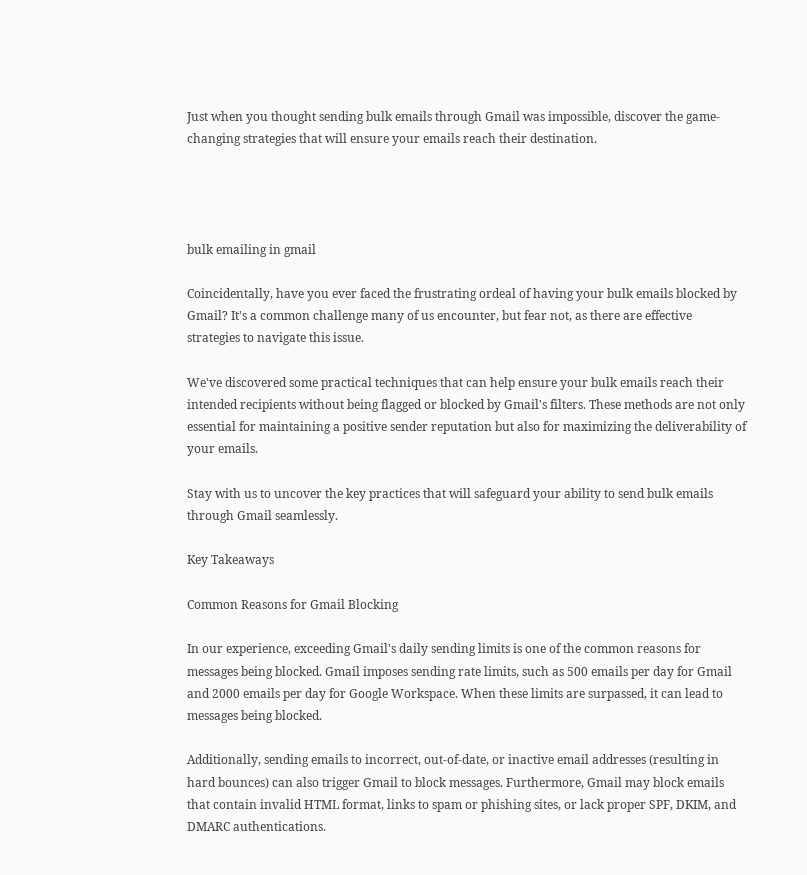Just when you thought sending bulk emails through Gmail was impossible, discover the game-changing strategies that will ensure your emails reach their destination.




bulk emailing in gmail

Coincidentally, have you ever faced the frustrating ordeal of having your bulk emails blocked by Gmail? It's a common challenge many of us encounter, but fear not, as there are effective strategies to navigate this issue.

We've discovered some practical techniques that can help ensure your bulk emails reach their intended recipients without being flagged or blocked by Gmail's filters. These methods are not only essential for maintaining a positive sender reputation but also for maximizing the deliverability of your emails.

Stay with us to uncover the key practices that will safeguard your ability to send bulk emails through Gmail seamlessly.

Key Takeaways

Common Reasons for Gmail Blocking

In our experience, exceeding Gmail's daily sending limits is one of the common reasons for messages being blocked. Gmail imposes sending rate limits, such as 500 emails per day for Gmail and 2000 emails per day for Google Workspace. When these limits are surpassed, it can lead to messages being blocked.

Additionally, sending emails to incorrect, out-of-date, or inactive email addresses (resulting in hard bounces) can also trigger Gmail to block messages. Furthermore, Gmail may block emails that contain invalid HTML format, links to spam or phishing sites, or lack proper SPF, DKIM, and DMARC authentications.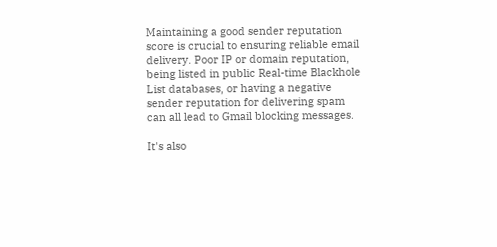Maintaining a good sender reputation score is crucial to ensuring reliable email delivery. Poor IP or domain reputation, being listed in public Real-time Blackhole List databases, or having a negative sender reputation for delivering spam can all lead to Gmail blocking messages.

It's also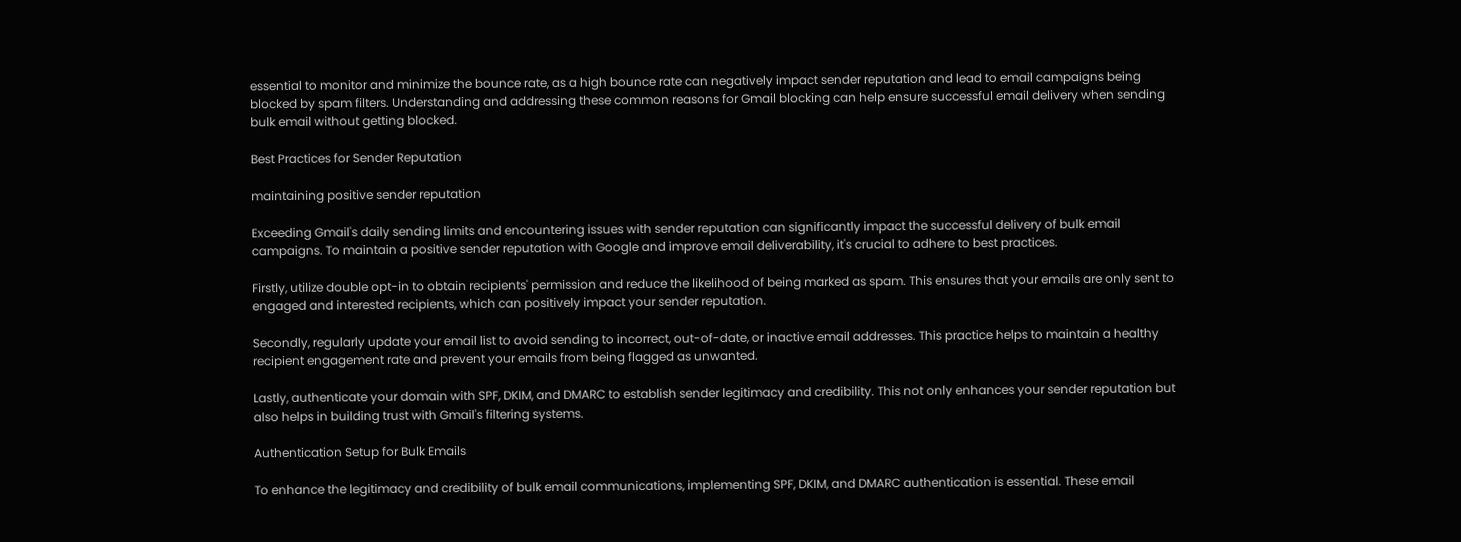essential to monitor and minimize the bounce rate, as a high bounce rate can negatively impact sender reputation and lead to email campaigns being blocked by spam filters. Understanding and addressing these common reasons for Gmail blocking can help ensure successful email delivery when sending bulk email without getting blocked.

Best Practices for Sender Reputation

maintaining positive sender reputation

Exceeding Gmail's daily sending limits and encountering issues with sender reputation can significantly impact the successful delivery of bulk email campaigns. To maintain a positive sender reputation with Google and improve email deliverability, it's crucial to adhere to best practices.

Firstly, utilize double opt-in to obtain recipients' permission and reduce the likelihood of being marked as spam. This ensures that your emails are only sent to engaged and interested recipients, which can positively impact your sender reputation.

Secondly, regularly update your email list to avoid sending to incorrect, out-of-date, or inactive email addresses. This practice helps to maintain a healthy recipient engagement rate and prevent your emails from being flagged as unwanted.

Lastly, authenticate your domain with SPF, DKIM, and DMARC to establish sender legitimacy and credibility. This not only enhances your sender reputation but also helps in building trust with Gmail's filtering systems.

Authentication Setup for Bulk Emails

To enhance the legitimacy and credibility of bulk email communications, implementing SPF, DKIM, and DMARC authentication is essential. These email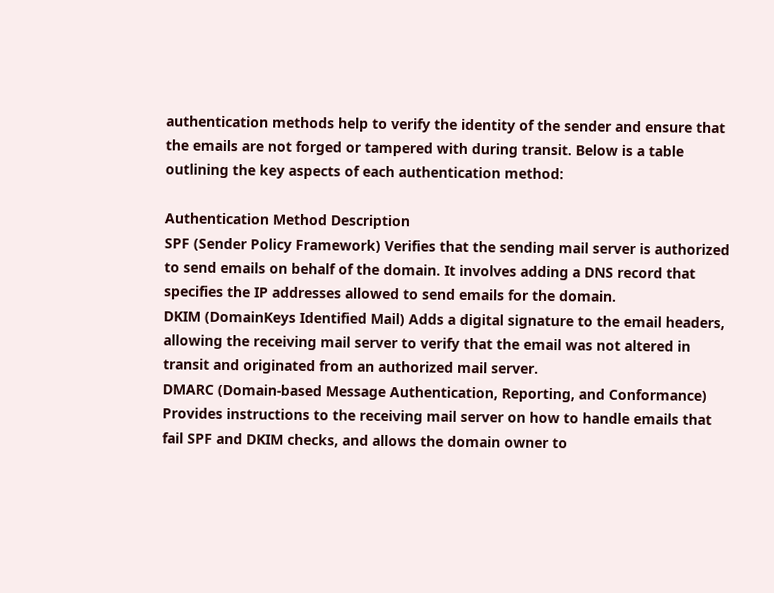authentication methods help to verify the identity of the sender and ensure that the emails are not forged or tampered with during transit. Below is a table outlining the key aspects of each authentication method:

Authentication Method Description
SPF (Sender Policy Framework) Verifies that the sending mail server is authorized to send emails on behalf of the domain. It involves adding a DNS record that specifies the IP addresses allowed to send emails for the domain.
DKIM (DomainKeys Identified Mail) Adds a digital signature to the email headers, allowing the receiving mail server to verify that the email was not altered in transit and originated from an authorized mail server.
DMARC (Domain-based Message Authentication, Reporting, and Conformance) Provides instructions to the receiving mail server on how to handle emails that fail SPF and DKIM checks, and allows the domain owner to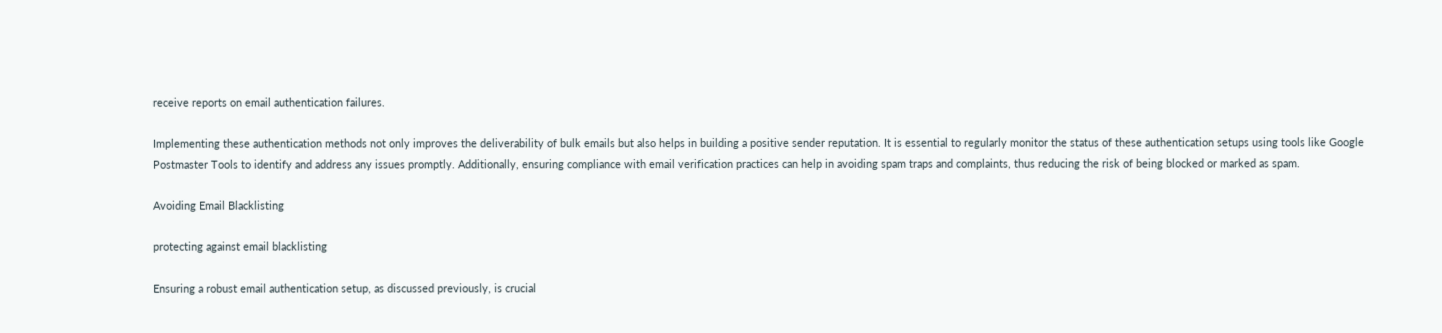receive reports on email authentication failures.

Implementing these authentication methods not only improves the deliverability of bulk emails but also helps in building a positive sender reputation. It is essential to regularly monitor the status of these authentication setups using tools like Google Postmaster Tools to identify and address any issues promptly. Additionally, ensuring compliance with email verification practices can help in avoiding spam traps and complaints, thus reducing the risk of being blocked or marked as spam.

Avoiding Email Blacklisting

protecting against email blacklisting

Ensuring a robust email authentication setup, as discussed previously, is crucial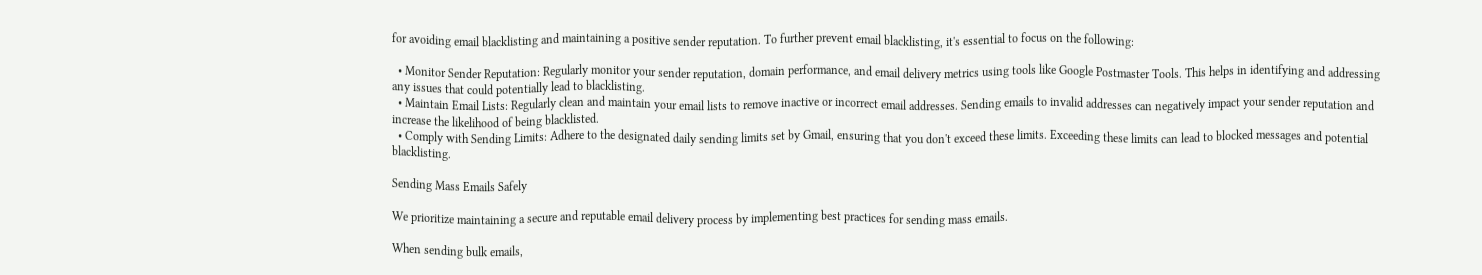for avoiding email blacklisting and maintaining a positive sender reputation. To further prevent email blacklisting, it's essential to focus on the following:

  • Monitor Sender Reputation: Regularly monitor your sender reputation, domain performance, and email delivery metrics using tools like Google Postmaster Tools. This helps in identifying and addressing any issues that could potentially lead to blacklisting.
  • Maintain Email Lists: Regularly clean and maintain your email lists to remove inactive or incorrect email addresses. Sending emails to invalid addresses can negatively impact your sender reputation and increase the likelihood of being blacklisted.
  • Comply with Sending Limits: Adhere to the designated daily sending limits set by Gmail, ensuring that you don't exceed these limits. Exceeding these limits can lead to blocked messages and potential blacklisting.

Sending Mass Emails Safely

We prioritize maintaining a secure and reputable email delivery process by implementing best practices for sending mass emails.

When sending bulk emails,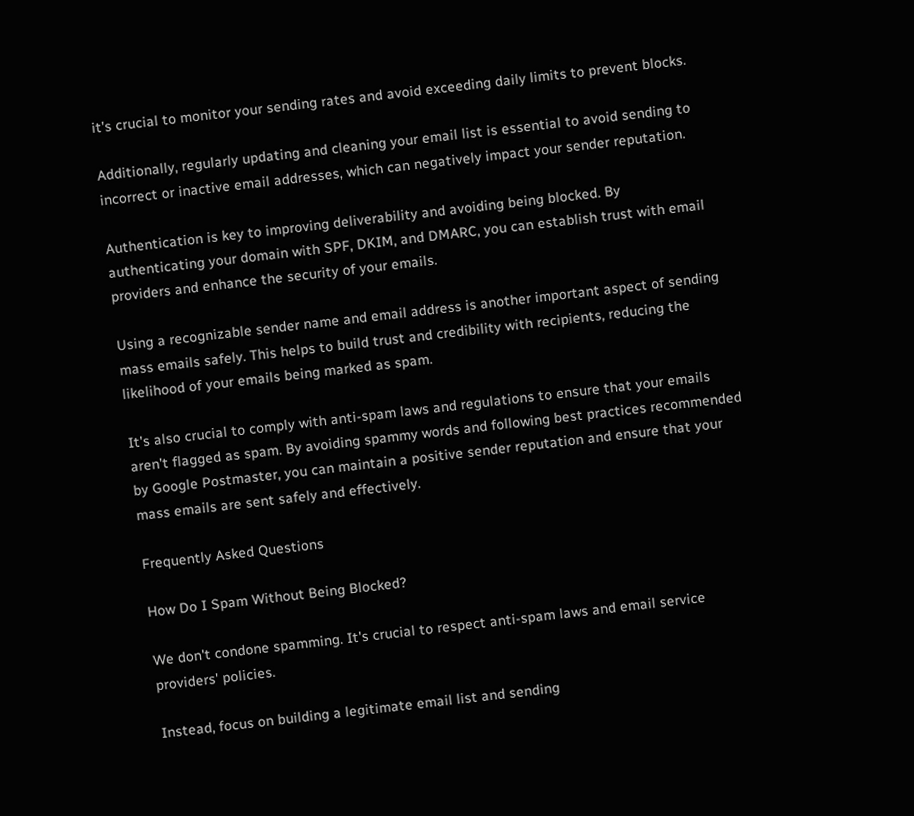it's crucial to monitor your sending rates and avoid exceeding daily limits to prevent blocks.

Additionally, regularly updating and cleaning your email list is essential to avoid sending to incorrect or inactive email addresses, which can negatively impact your sender reputation.

Authentication is key to improving deliverability and avoiding being blocked. By authenticating your domain with SPF, DKIM, and DMARC, you can establish trust with email providers and enhance the security of your emails.

Using a recognizable sender name and email address is another important aspect of sending mass emails safely. This helps to build trust and credibility with recipients, reducing the likelihood of your emails being marked as spam.

It's also crucial to comply with anti-spam laws and regulations to ensure that your emails aren't flagged as spam. By avoiding spammy words and following best practices recommended by Google Postmaster, you can maintain a positive sender reputation and ensure that your mass emails are sent safely and effectively.

Frequently Asked Questions

How Do I Spam Without Being Blocked?

We don't condone spamming. It's crucial to respect anti-spam laws and email service providers' policies.

Instead, focus on building a legitimate email list and sending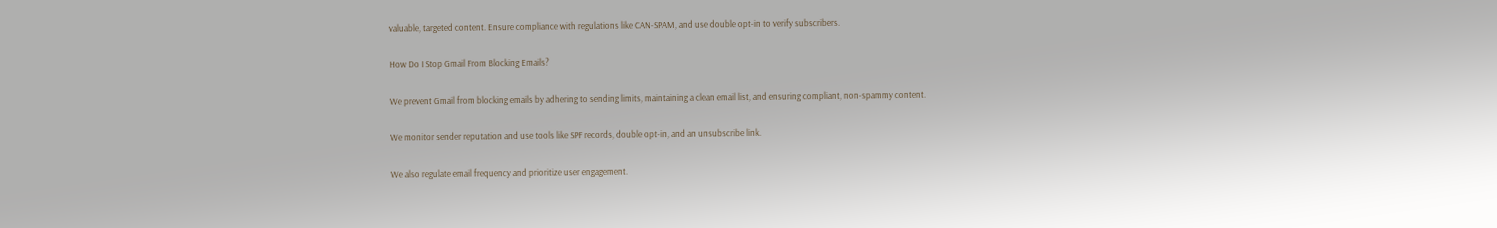valuable, targeted content. Ensure compliance with regulations like CAN-SPAM, and use double opt-in to verify subscribers.

How Do I Stop Gmail From Blocking Emails?

We prevent Gmail from blocking emails by adhering to sending limits, maintaining a clean email list, and ensuring compliant, non-spammy content.

We monitor sender reputation and use tools like SPF records, double opt-in, and an unsubscribe link.

We also regulate email frequency and prioritize user engagement.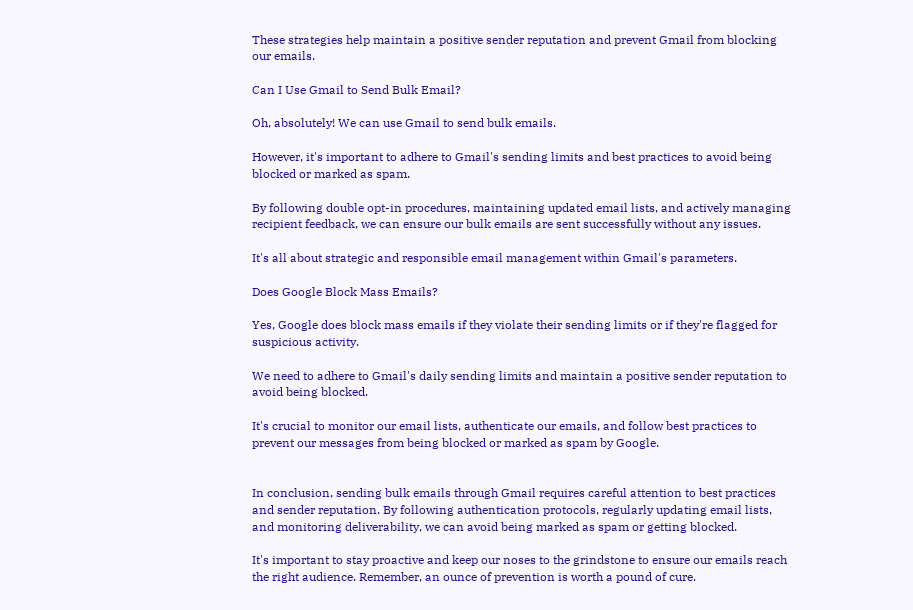These strategies help maintain a positive sender reputation and prevent Gmail from blocking our emails.

Can I Use Gmail to Send Bulk Email?

Oh, absolutely! We can use Gmail to send bulk emails.

However, it's important to adhere to Gmail's sending limits and best practices to avoid being blocked or marked as spam.

By following double opt-in procedures, maintaining updated email lists, and actively managing recipient feedback, we can ensure our bulk emails are sent successfully without any issues.

It's all about strategic and responsible email management within Gmail's parameters.

Does Google Block Mass Emails?

Yes, Google does block mass emails if they violate their sending limits or if they're flagged for suspicious activity.

We need to adhere to Gmail's daily sending limits and maintain a positive sender reputation to avoid being blocked.

It's crucial to monitor our email lists, authenticate our emails, and follow best practices to prevent our messages from being blocked or marked as spam by Google.


In conclusion, sending bulk emails through Gmail requires careful attention to best practices and sender reputation. By following authentication protocols, regularly updating email lists, and monitoring deliverability, we can avoid being marked as spam or getting blocked.

It's important to stay proactive and keep our noses to the grindstone to ensure our emails reach the right audience. Remember, an ounce of prevention is worth a pound of cure.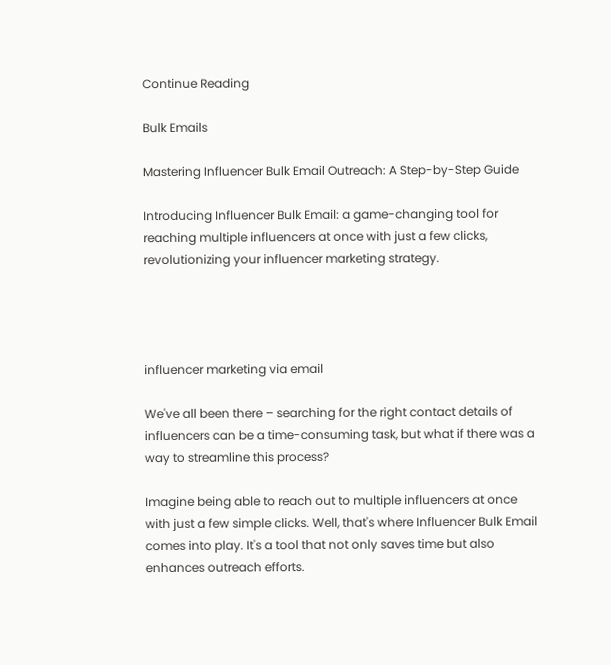Continue Reading

Bulk Emails

Mastering Influencer Bulk Email Outreach: A Step-by-Step Guide

Introducing Influencer Bulk Email: a game-changing tool for reaching multiple influencers at once with just a few clicks, revolutionizing your influencer marketing strategy.




influencer marketing via email

We've all been there – searching for the right contact details of influencers can be a time-consuming task, but what if there was a way to streamline this process?

Imagine being able to reach out to multiple influencers at once with just a few simple clicks. Well, that's where Influencer Bulk Email comes into play. It's a tool that not only saves time but also enhances outreach efforts.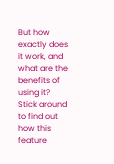But how exactly does it work, and what are the benefits of using it? Stick around to find out how this feature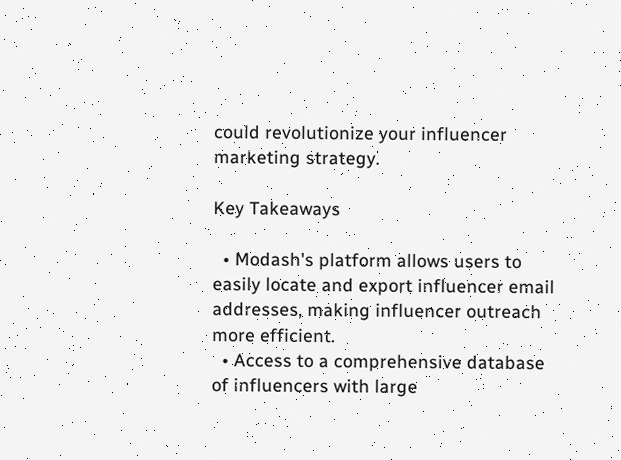could revolutionize your influencer marketing strategy.

Key Takeaways

  • Modash's platform allows users to easily locate and export influencer email addresses, making influencer outreach more efficient.
  • Access to a comprehensive database of influencers with large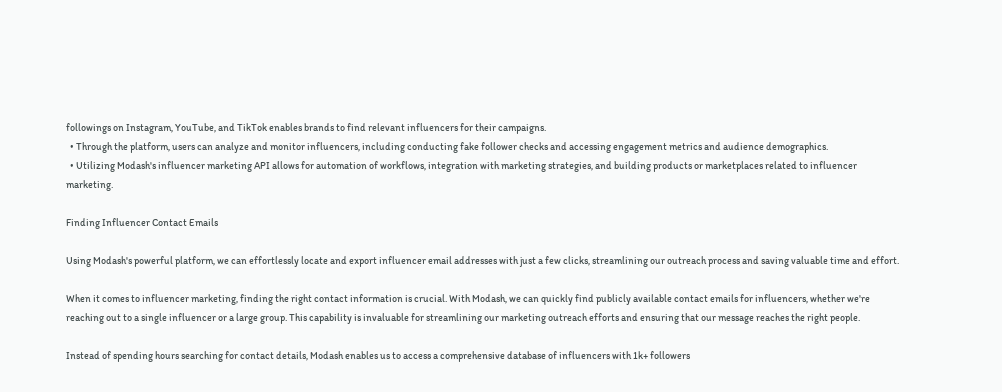followings on Instagram, YouTube, and TikTok enables brands to find relevant influencers for their campaigns.
  • Through the platform, users can analyze and monitor influencers, including conducting fake follower checks and accessing engagement metrics and audience demographics.
  • Utilizing Modash's influencer marketing API allows for automation of workflows, integration with marketing strategies, and building products or marketplaces related to influencer marketing.

Finding Influencer Contact Emails

Using Modash's powerful platform, we can effortlessly locate and export influencer email addresses with just a few clicks, streamlining our outreach process and saving valuable time and effort.

When it comes to influencer marketing, finding the right contact information is crucial. With Modash, we can quickly find publicly available contact emails for influencers, whether we're reaching out to a single influencer or a large group. This capability is invaluable for streamlining our marketing outreach efforts and ensuring that our message reaches the right people.

Instead of spending hours searching for contact details, Modash enables us to access a comprehensive database of influencers with 1k+ followers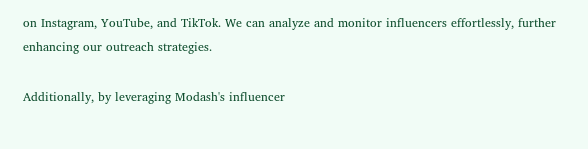on Instagram, YouTube, and TikTok. We can analyze and monitor influencers effortlessly, further enhancing our outreach strategies.

Additionally, by leveraging Modash's influencer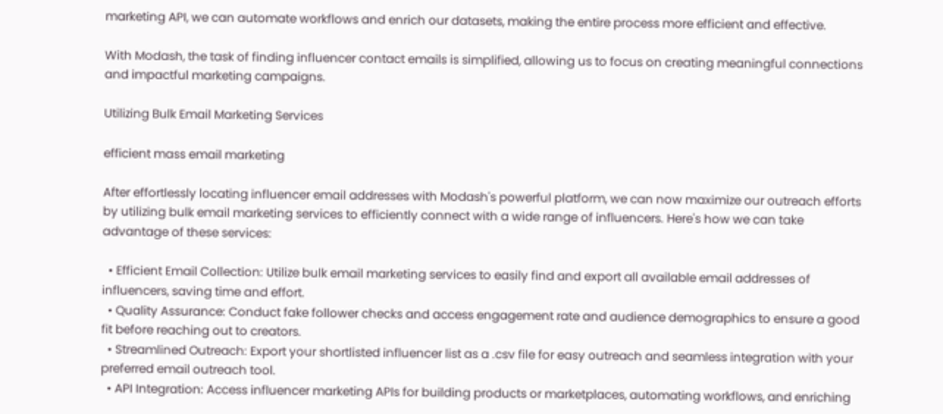marketing API, we can automate workflows and enrich our datasets, making the entire process more efficient and effective.

With Modash, the task of finding influencer contact emails is simplified, allowing us to focus on creating meaningful connections and impactful marketing campaigns.

Utilizing Bulk Email Marketing Services

efficient mass email marketing

After effortlessly locating influencer email addresses with Modash's powerful platform, we can now maximize our outreach efforts by utilizing bulk email marketing services to efficiently connect with a wide range of influencers. Here's how we can take advantage of these services:

  • Efficient Email Collection: Utilize bulk email marketing services to easily find and export all available email addresses of influencers, saving time and effort.
  • Quality Assurance: Conduct fake follower checks and access engagement rate and audience demographics to ensure a good fit before reaching out to creators.
  • Streamlined Outreach: Export your shortlisted influencer list as a .csv file for easy outreach and seamless integration with your preferred email outreach tool.
  • API Integration: Access influencer marketing APIs for building products or marketplaces, automating workflows, and enriching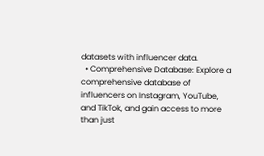datasets with influencer data.
  • Comprehensive Database: Explore a comprehensive database of influencers on Instagram, YouTube, and TikTok, and gain access to more than just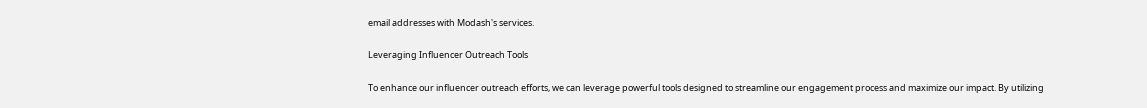email addresses with Modash's services.

Leveraging Influencer Outreach Tools

To enhance our influencer outreach efforts, we can leverage powerful tools designed to streamline our engagement process and maximize our impact. By utilizing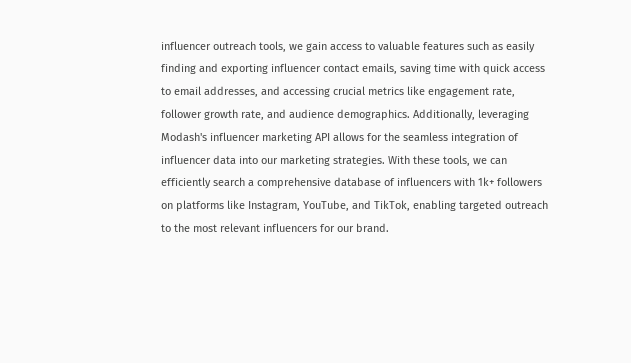influencer outreach tools, we gain access to valuable features such as easily finding and exporting influencer contact emails, saving time with quick access to email addresses, and accessing crucial metrics like engagement rate, follower growth rate, and audience demographics. Additionally, leveraging Modash's influencer marketing API allows for the seamless integration of influencer data into our marketing strategies. With these tools, we can efficiently search a comprehensive database of influencers with 1k+ followers on platforms like Instagram, YouTube, and TikTok, enabling targeted outreach to the most relevant influencers for our brand.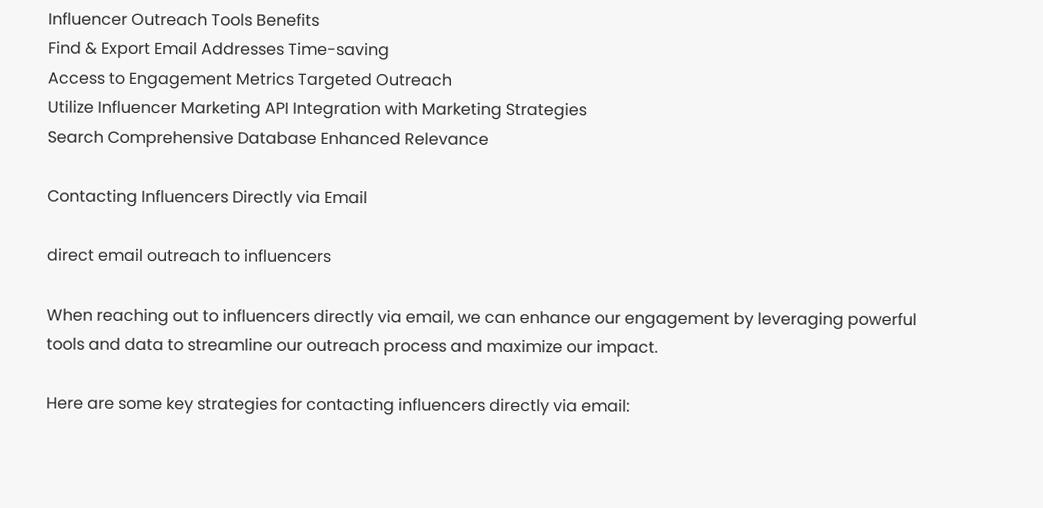Influencer Outreach Tools Benefits
Find & Export Email Addresses Time-saving
Access to Engagement Metrics Targeted Outreach
Utilize Influencer Marketing API Integration with Marketing Strategies
Search Comprehensive Database Enhanced Relevance

Contacting Influencers Directly via Email

direct email outreach to influencers

When reaching out to influencers directly via email, we can enhance our engagement by leveraging powerful tools and data to streamline our outreach process and maximize our impact.

Here are some key strategies for contacting influencers directly via email: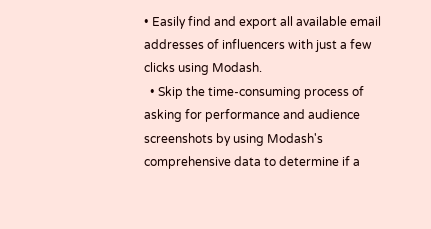• Easily find and export all available email addresses of influencers with just a few clicks using Modash.
  • Skip the time-consuming process of asking for performance and audience screenshots by using Modash's comprehensive data to determine if a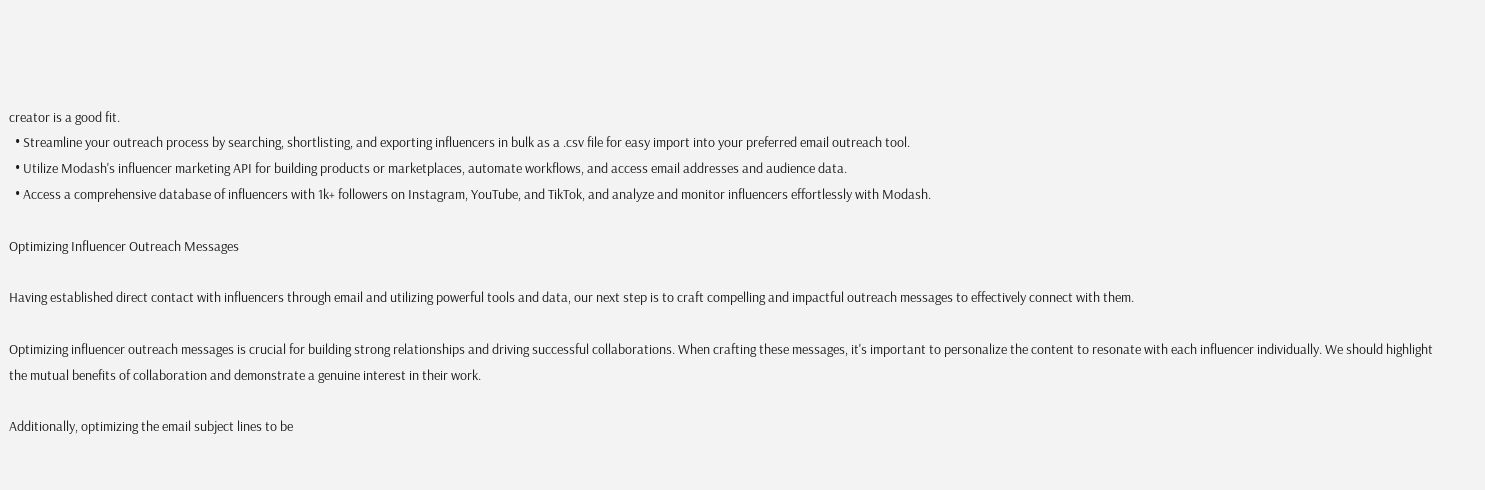creator is a good fit.
  • Streamline your outreach process by searching, shortlisting, and exporting influencers in bulk as a .csv file for easy import into your preferred email outreach tool.
  • Utilize Modash's influencer marketing API for building products or marketplaces, automate workflows, and access email addresses and audience data.
  • Access a comprehensive database of influencers with 1k+ followers on Instagram, YouTube, and TikTok, and analyze and monitor influencers effortlessly with Modash.

Optimizing Influencer Outreach Messages

Having established direct contact with influencers through email and utilizing powerful tools and data, our next step is to craft compelling and impactful outreach messages to effectively connect with them.

Optimizing influencer outreach messages is crucial for building strong relationships and driving successful collaborations. When crafting these messages, it's important to personalize the content to resonate with each influencer individually. We should highlight the mutual benefits of collaboration and demonstrate a genuine interest in their work.

Additionally, optimizing the email subject lines to be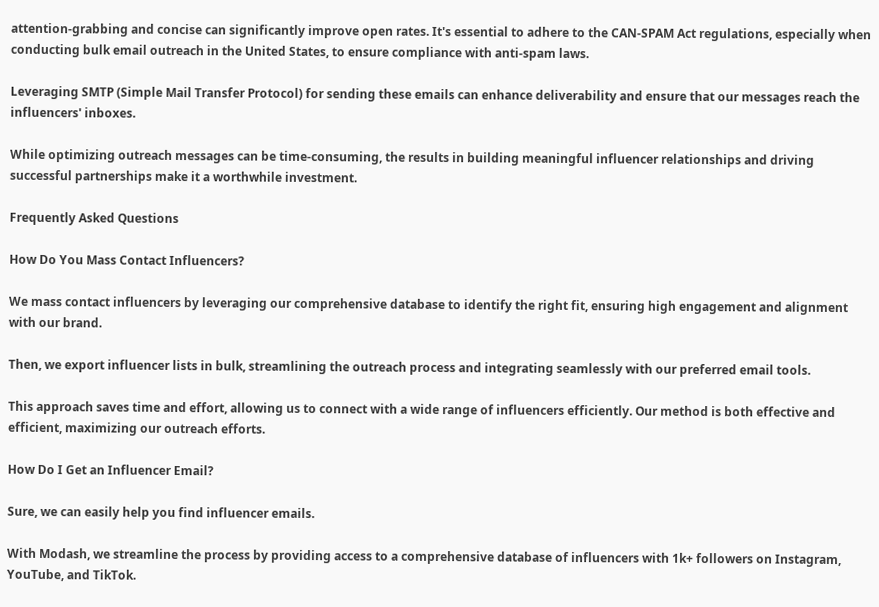attention-grabbing and concise can significantly improve open rates. It's essential to adhere to the CAN-SPAM Act regulations, especially when conducting bulk email outreach in the United States, to ensure compliance with anti-spam laws.

Leveraging SMTP (Simple Mail Transfer Protocol) for sending these emails can enhance deliverability and ensure that our messages reach the influencers' inboxes.

While optimizing outreach messages can be time-consuming, the results in building meaningful influencer relationships and driving successful partnerships make it a worthwhile investment.

Frequently Asked Questions

How Do You Mass Contact Influencers?

We mass contact influencers by leveraging our comprehensive database to identify the right fit, ensuring high engagement and alignment with our brand.

Then, we export influencer lists in bulk, streamlining the outreach process and integrating seamlessly with our preferred email tools.

This approach saves time and effort, allowing us to connect with a wide range of influencers efficiently. Our method is both effective and efficient, maximizing our outreach efforts.

How Do I Get an Influencer Email?

Sure, we can easily help you find influencer emails.

With Modash, we streamline the process by providing access to a comprehensive database of influencers with 1k+ followers on Instagram, YouTube, and TikTok.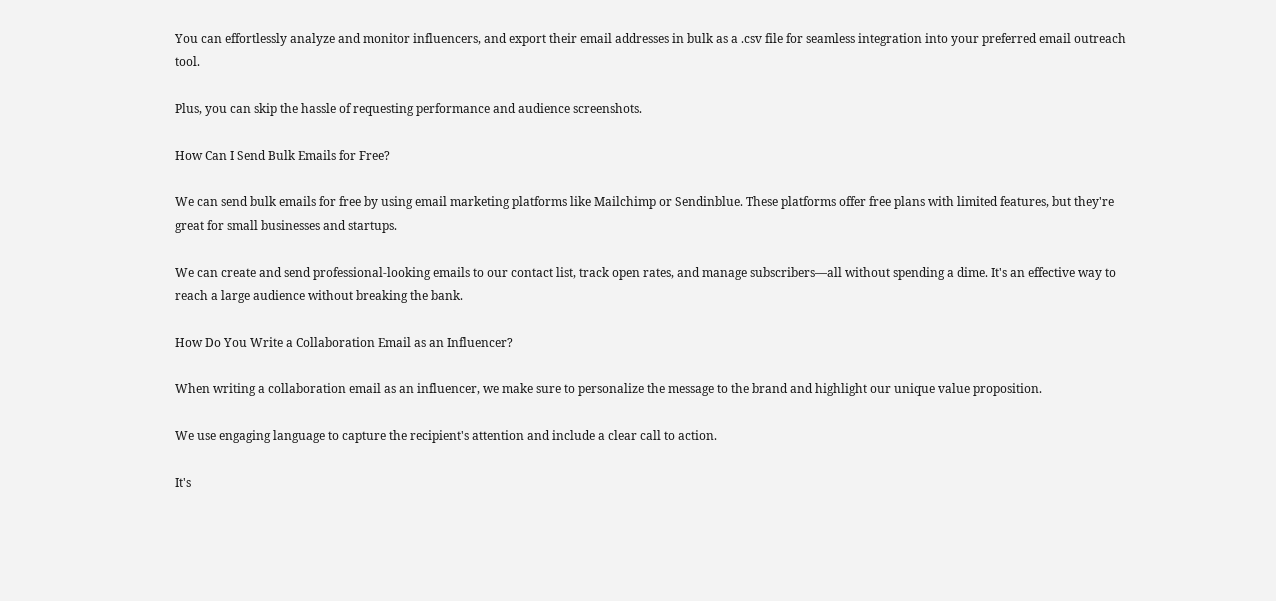You can effortlessly analyze and monitor influencers, and export their email addresses in bulk as a .csv file for seamless integration into your preferred email outreach tool.

Plus, you can skip the hassle of requesting performance and audience screenshots.

How Can I Send Bulk Emails for Free?

We can send bulk emails for free by using email marketing platforms like Mailchimp or Sendinblue. These platforms offer free plans with limited features, but they're great for small businesses and startups.

We can create and send professional-looking emails to our contact list, track open rates, and manage subscribers—all without spending a dime. It's an effective way to reach a large audience without breaking the bank.

How Do You Write a Collaboration Email as an Influencer?

When writing a collaboration email as an influencer, we make sure to personalize the message to the brand and highlight our unique value proposition.

We use engaging language to capture the recipient's attention and include a clear call to action.

It's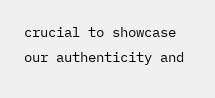crucial to showcase our authenticity and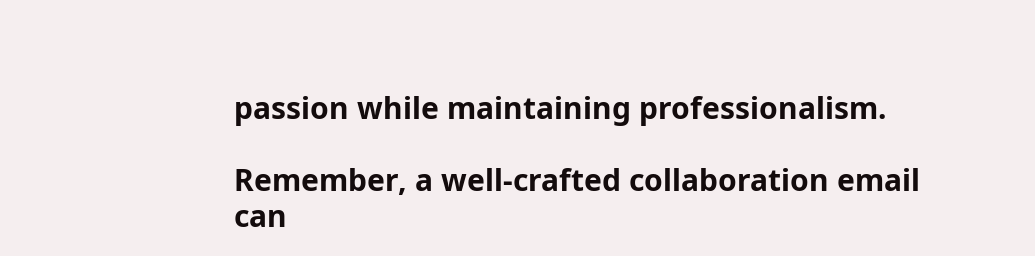passion while maintaining professionalism.

Remember, a well-crafted collaboration email can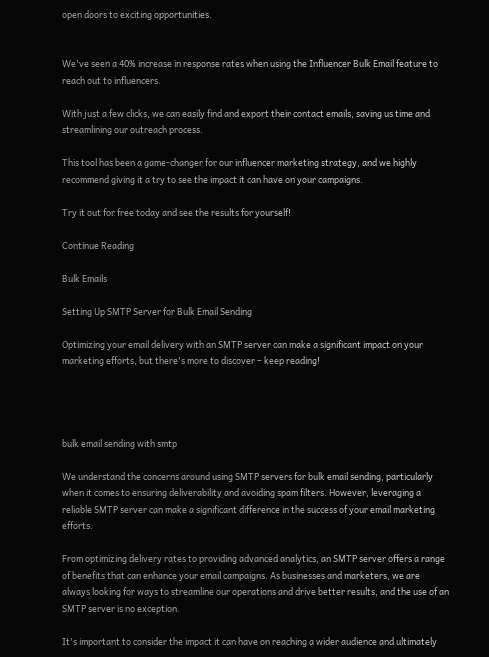open doors to exciting opportunities.


We've seen a 40% increase in response rates when using the Influencer Bulk Email feature to reach out to influencers.

With just a few clicks, we can easily find and export their contact emails, saving us time and streamlining our outreach process.

This tool has been a game-changer for our influencer marketing strategy, and we highly recommend giving it a try to see the impact it can have on your campaigns.

Try it out for free today and see the results for yourself!

Continue Reading

Bulk Emails

Setting Up SMTP Server for Bulk Email Sending

Optimizing your email delivery with an SMTP server can make a significant impact on your marketing efforts, but there's more to discover – keep reading!




bulk email sending with smtp

We understand the concerns around using SMTP servers for bulk email sending, particularly when it comes to ensuring deliverability and avoiding spam filters. However, leveraging a reliable SMTP server can make a significant difference in the success of your email marketing efforts.

From optimizing delivery rates to providing advanced analytics, an SMTP server offers a range of benefits that can enhance your email campaigns. As businesses and marketers, we are always looking for ways to streamline our operations and drive better results, and the use of an SMTP server is no exception.

It's important to consider the impact it can have on reaching a wider audience and ultimately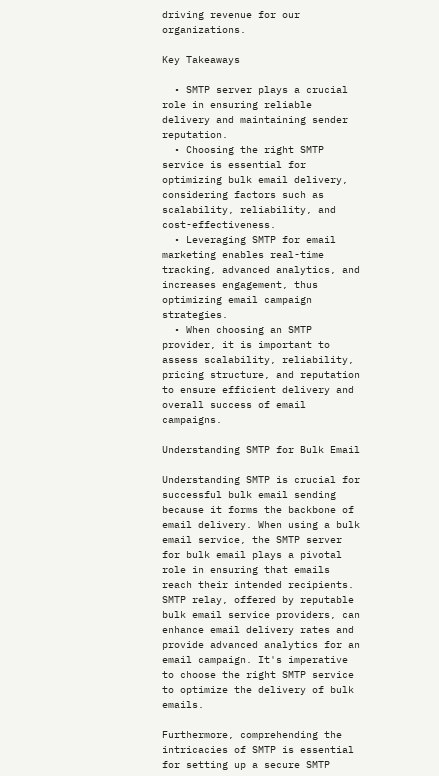driving revenue for our organizations.

Key Takeaways

  • SMTP server plays a crucial role in ensuring reliable delivery and maintaining sender reputation.
  • Choosing the right SMTP service is essential for optimizing bulk email delivery, considering factors such as scalability, reliability, and cost-effectiveness.
  • Leveraging SMTP for email marketing enables real-time tracking, advanced analytics, and increases engagement, thus optimizing email campaign strategies.
  • When choosing an SMTP provider, it is important to assess scalability, reliability, pricing structure, and reputation to ensure efficient delivery and overall success of email campaigns.

Understanding SMTP for Bulk Email

Understanding SMTP is crucial for successful bulk email sending because it forms the backbone of email delivery. When using a bulk email service, the SMTP server for bulk email plays a pivotal role in ensuring that emails reach their intended recipients. SMTP relay, offered by reputable bulk email service providers, can enhance email delivery rates and provide advanced analytics for an email campaign. It's imperative to choose the right SMTP service to optimize the delivery of bulk emails.

Furthermore, comprehending the intricacies of SMTP is essential for setting up a secure SMTP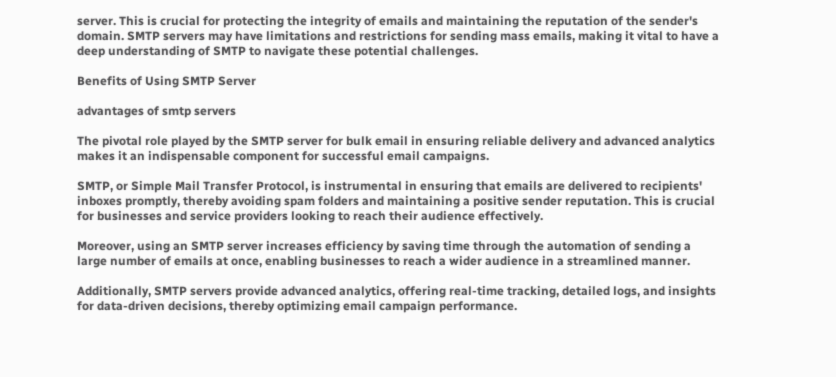server. This is crucial for protecting the integrity of emails and maintaining the reputation of the sender's domain. SMTP servers may have limitations and restrictions for sending mass emails, making it vital to have a deep understanding of SMTP to navigate these potential challenges.

Benefits of Using SMTP Server

advantages of smtp servers

The pivotal role played by the SMTP server for bulk email in ensuring reliable delivery and advanced analytics makes it an indispensable component for successful email campaigns.

SMTP, or Simple Mail Transfer Protocol, is instrumental in ensuring that emails are delivered to recipients' inboxes promptly, thereby avoiding spam folders and maintaining a positive sender reputation. This is crucial for businesses and service providers looking to reach their audience effectively.

Moreover, using an SMTP server increases efficiency by saving time through the automation of sending a large number of emails at once, enabling businesses to reach a wider audience in a streamlined manner.

Additionally, SMTP servers provide advanced analytics, offering real-time tracking, detailed logs, and insights for data-driven decisions, thereby optimizing email campaign performance.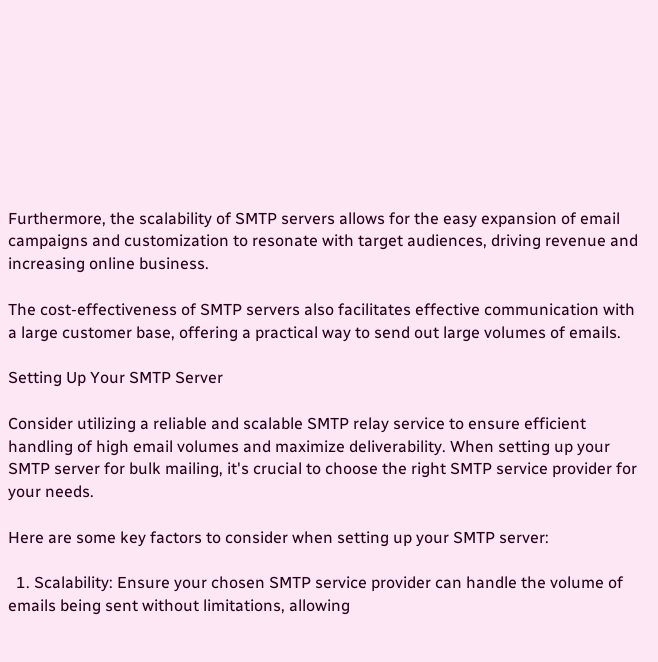Furthermore, the scalability of SMTP servers allows for the easy expansion of email campaigns and customization to resonate with target audiences, driving revenue and increasing online business.

The cost-effectiveness of SMTP servers also facilitates effective communication with a large customer base, offering a practical way to send out large volumes of emails.

Setting Up Your SMTP Server

Consider utilizing a reliable and scalable SMTP relay service to ensure efficient handling of high email volumes and maximize deliverability. When setting up your SMTP server for bulk mailing, it's crucial to choose the right SMTP service provider for your needs.

Here are some key factors to consider when setting up your SMTP server:

  1. Scalability: Ensure your chosen SMTP service provider can handle the volume of emails being sent without limitations, allowing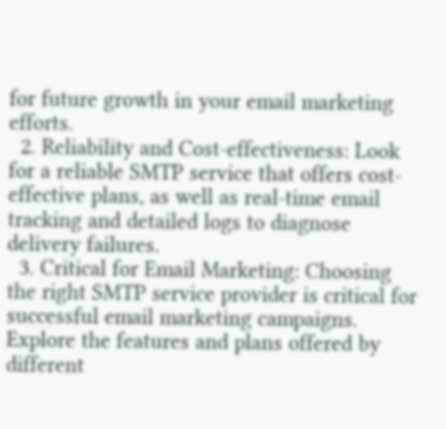for future growth in your email marketing efforts.
  2. Reliability and Cost-effectiveness: Look for a reliable SMTP service that offers cost-effective plans, as well as real-time email tracking and detailed logs to diagnose delivery failures.
  3. Critical for Email Marketing: Choosing the right SMTP service provider is critical for successful email marketing campaigns. Explore the features and plans offered by different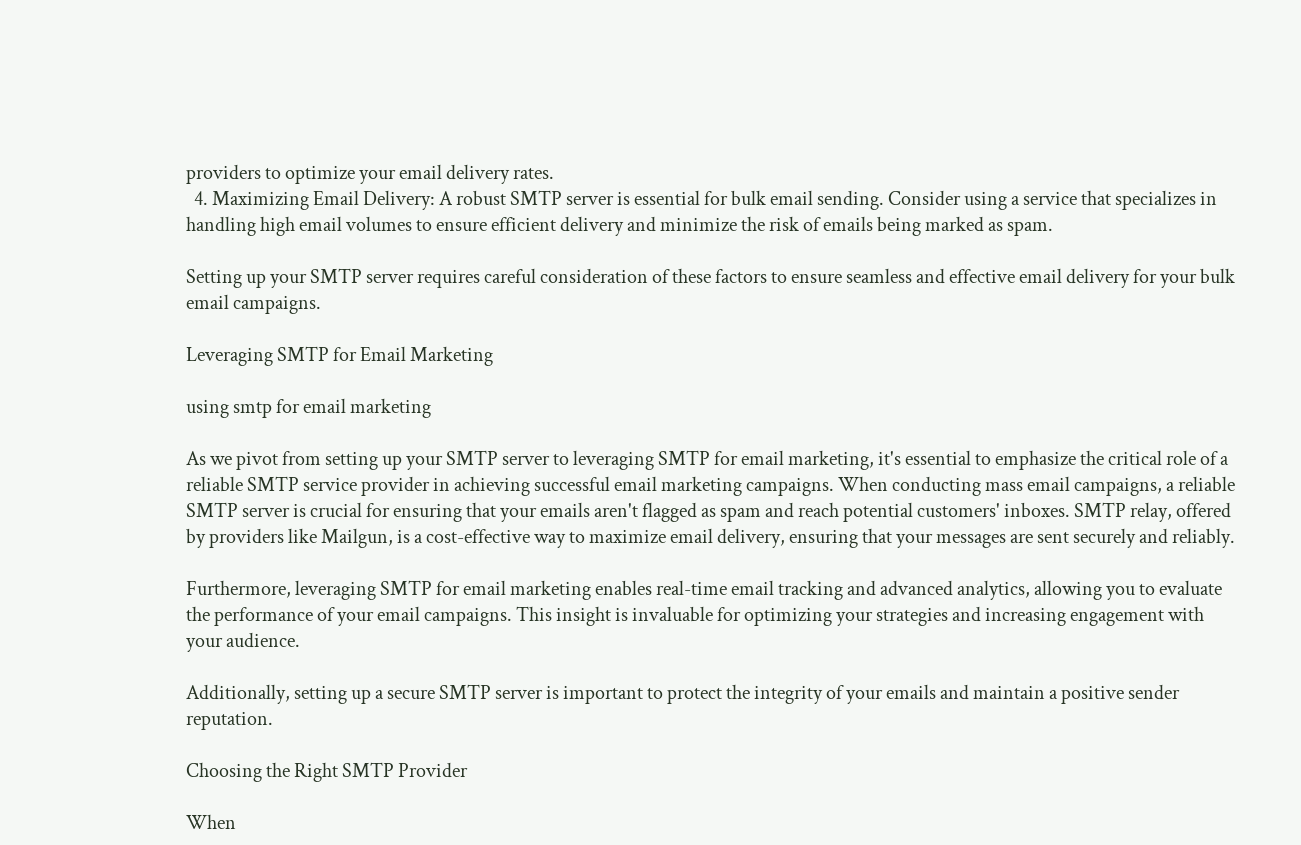providers to optimize your email delivery rates.
  4. Maximizing Email Delivery: A robust SMTP server is essential for bulk email sending. Consider using a service that specializes in handling high email volumes to ensure efficient delivery and minimize the risk of emails being marked as spam.

Setting up your SMTP server requires careful consideration of these factors to ensure seamless and effective email delivery for your bulk email campaigns.

Leveraging SMTP for Email Marketing

using smtp for email marketing

As we pivot from setting up your SMTP server to leveraging SMTP for email marketing, it's essential to emphasize the critical role of a reliable SMTP service provider in achieving successful email marketing campaigns. When conducting mass email campaigns, a reliable SMTP server is crucial for ensuring that your emails aren't flagged as spam and reach potential customers' inboxes. SMTP relay, offered by providers like Mailgun, is a cost-effective way to maximize email delivery, ensuring that your messages are sent securely and reliably.

Furthermore, leveraging SMTP for email marketing enables real-time email tracking and advanced analytics, allowing you to evaluate the performance of your email campaigns. This insight is invaluable for optimizing your strategies and increasing engagement with your audience.

Additionally, setting up a secure SMTP server is important to protect the integrity of your emails and maintain a positive sender reputation.

Choosing the Right SMTP Provider

When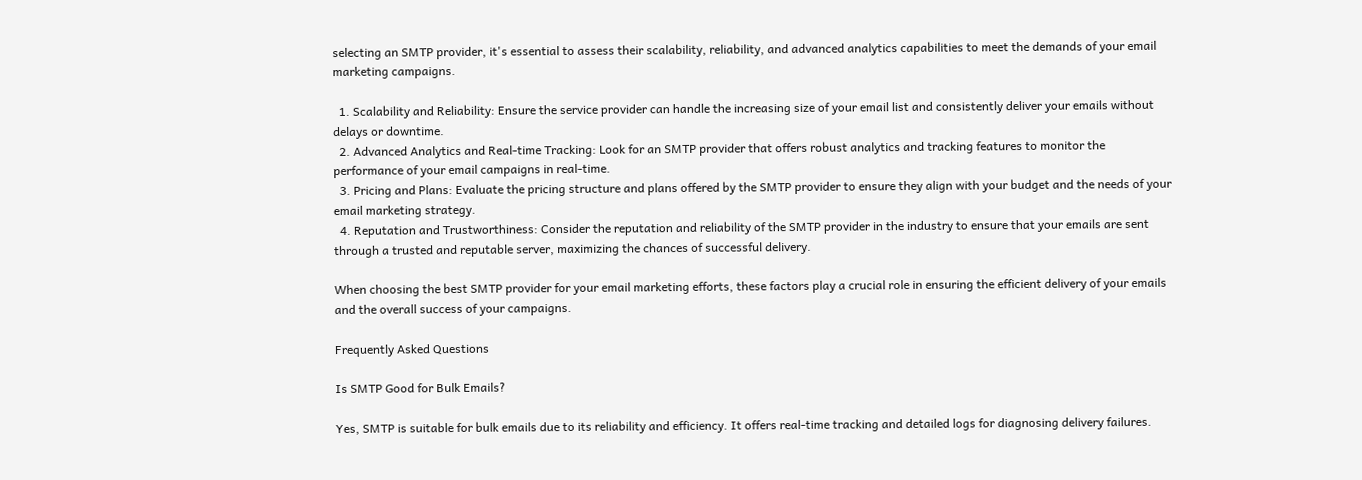selecting an SMTP provider, it's essential to assess their scalability, reliability, and advanced analytics capabilities to meet the demands of your email marketing campaigns.

  1. Scalability and Reliability: Ensure the service provider can handle the increasing size of your email list and consistently deliver your emails without delays or downtime.
  2. Advanced Analytics and Real-time Tracking: Look for an SMTP provider that offers robust analytics and tracking features to monitor the performance of your email campaigns in real-time.
  3. Pricing and Plans: Evaluate the pricing structure and plans offered by the SMTP provider to ensure they align with your budget and the needs of your email marketing strategy.
  4. Reputation and Trustworthiness: Consider the reputation and reliability of the SMTP provider in the industry to ensure that your emails are sent through a trusted and reputable server, maximizing the chances of successful delivery.

When choosing the best SMTP provider for your email marketing efforts, these factors play a crucial role in ensuring the efficient delivery of your emails and the overall success of your campaigns.

Frequently Asked Questions

Is SMTP Good for Bulk Emails?

Yes, SMTP is suitable for bulk emails due to its reliability and efficiency. It offers real-time tracking and detailed logs for diagnosing delivery failures.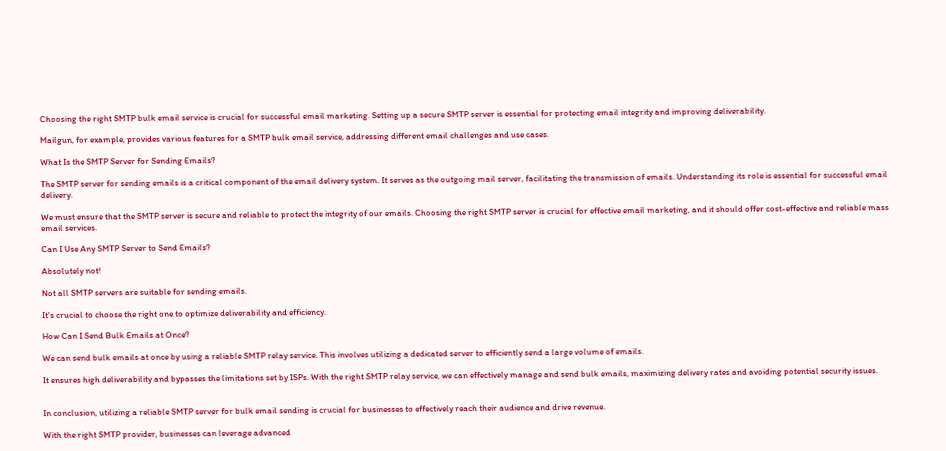Choosing the right SMTP bulk email service is crucial for successful email marketing. Setting up a secure SMTP server is essential for protecting email integrity and improving deliverability.

Mailgun, for example, provides various features for a SMTP bulk email service, addressing different email challenges and use cases.

What Is the SMTP Server for Sending Emails?

The SMTP server for sending emails is a critical component of the email delivery system. It serves as the outgoing mail server, facilitating the transmission of emails. Understanding its role is essential for successful email delivery.

We must ensure that the SMTP server is secure and reliable to protect the integrity of our emails. Choosing the right SMTP server is crucial for effective email marketing, and it should offer cost-effective and reliable mass email services.

Can I Use Any SMTP Server to Send Emails?

Absolutely not!

Not all SMTP servers are suitable for sending emails.

It's crucial to choose the right one to optimize deliverability and efficiency.

How Can I Send Bulk Emails at Once?

We can send bulk emails at once by using a reliable SMTP relay service. This involves utilizing a dedicated server to efficiently send a large volume of emails.

It ensures high deliverability and bypasses the limitations set by ISPs. With the right SMTP relay service, we can effectively manage and send bulk emails, maximizing delivery rates and avoiding potential security issues.


In conclusion, utilizing a reliable SMTP server for bulk email sending is crucial for businesses to effectively reach their audience and drive revenue.

With the right SMTP provider, businesses can leverage advanced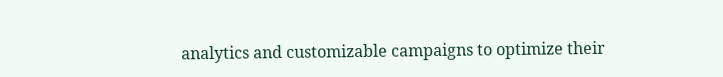analytics and customizable campaigns to optimize their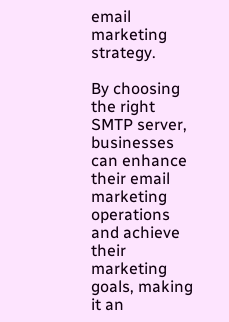email marketing strategy.

By choosing the right SMTP server, businesses can enhance their email marketing operations and achieve their marketing goals, making it an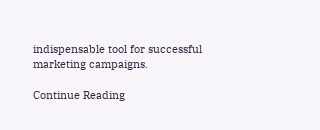indispensable tool for successful marketing campaigns.

Continue Reading